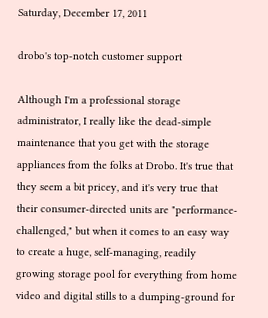Saturday, December 17, 2011

drobo's top-notch customer support

Although I'm a professional storage administrator, I really like the dead-simple maintenance that you get with the storage appliances from the folks at Drobo. It's true that they seem a bit pricey, and it's very true that their consumer-directed units are "performance-challenged," but when it comes to an easy way to create a huge, self-managing, readily growing storage pool for everything from home video and digital stills to a dumping-ground for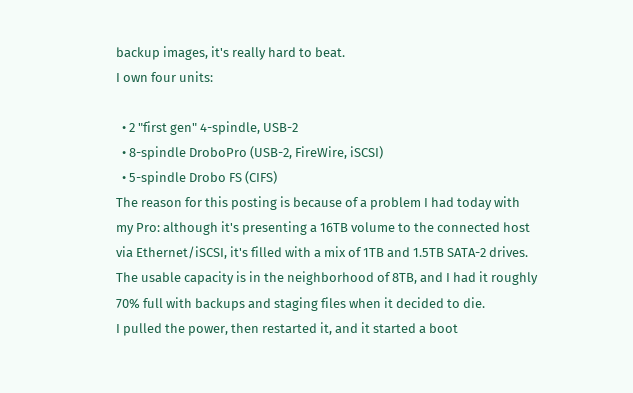backup images, it's really hard to beat.
I own four units:

  • 2 "first gen" 4-spindle, USB-2
  • 8-spindle DroboPro (USB-2, FireWire, iSCSI)
  • 5-spindle Drobo FS (CIFS)
The reason for this posting is because of a problem I had today with my Pro: although it's presenting a 16TB volume to the connected host via Ethernet/iSCSI, it's filled with a mix of 1TB and 1.5TB SATA-2 drives. The usable capacity is in the neighborhood of 8TB, and I had it roughly 70% full with backups and staging files when it decided to die.
I pulled the power, then restarted it, and it started a boot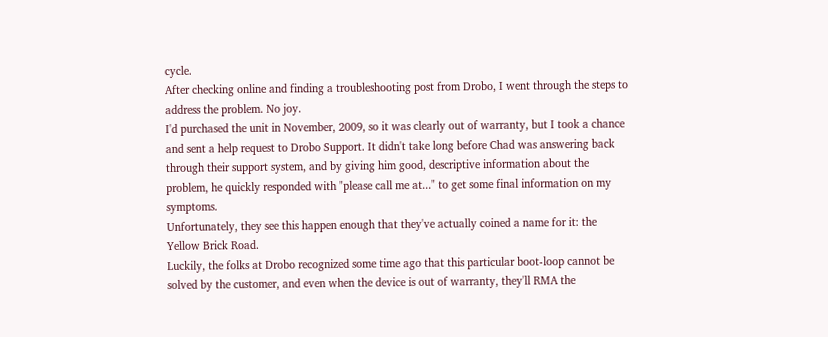cycle.
After checking online and finding a troubleshooting post from Drobo, I went through the steps to address the problem. No joy.
I'd purchased the unit in November, 2009, so it was clearly out of warranty, but I took a chance and sent a help request to Drobo Support. It didn't take long before Chad was answering back through their support system, and by giving him good, descriptive information about the problem, he quickly responded with "please call me at..." to get some final information on my symptoms.
Unfortunately, they see this happen enough that they've actually coined a name for it: the Yellow Brick Road.
Luckily, the folks at Drobo recognized some time ago that this particular boot-loop cannot be solved by the customer, and even when the device is out of warranty, they'll RMA the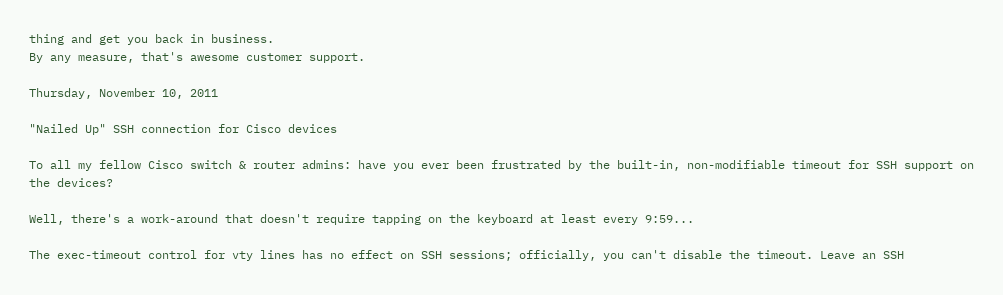thing and get you back in business.
By any measure, that's awesome customer support.

Thursday, November 10, 2011

"Nailed Up" SSH connection for Cisco devices

To all my fellow Cisco switch & router admins: have you ever been frustrated by the built-in, non-modifiable timeout for SSH support on the devices?

Well, there's a work-around that doesn't require tapping on the keyboard at least every 9:59...

The exec-timeout control for vty lines has no effect on SSH sessions; officially, you can't disable the timeout. Leave an SSH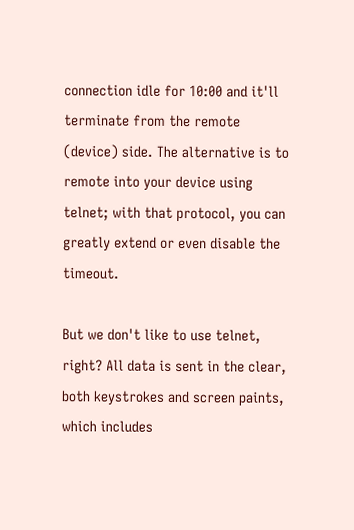connection idle for 10:00 and it'll terminate from the remote (device) side. The alternative is to remote into your device using telnet; with that protocol, you can greatly extend or even disable the timeout.

But we don't like to use telnet, right? All data is sent in the clear, both keystrokes and screen paints, which includes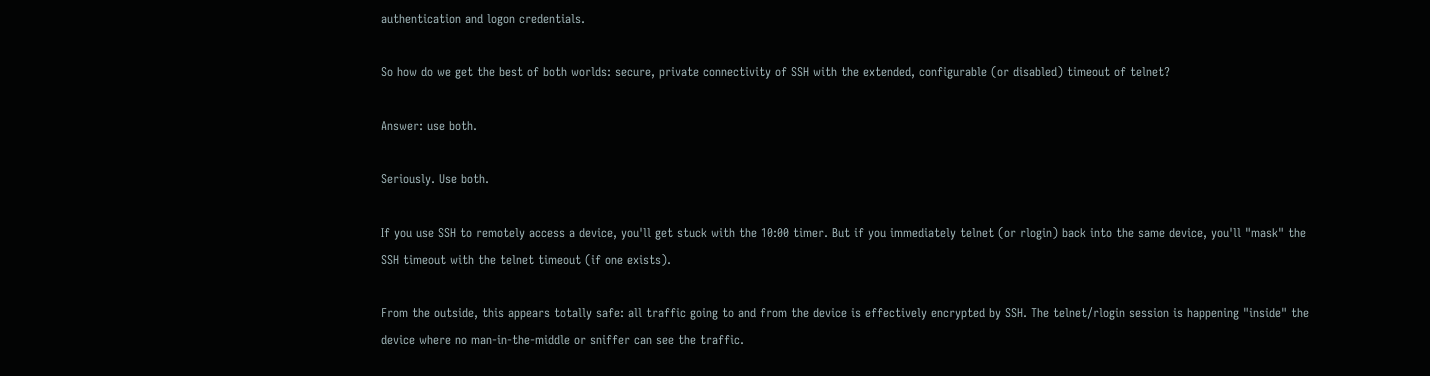authentication and logon credentials.

So how do we get the best of both worlds: secure, private connectivity of SSH with the extended, configurable (or disabled) timeout of telnet?

Answer: use both.

Seriously. Use both.

If you use SSH to remotely access a device, you'll get stuck with the 10:00 timer. But if you immediately telnet (or rlogin) back into the same device, you'll "mask" the SSH timeout with the telnet timeout (if one exists).

From the outside, this appears totally safe: all traffic going to and from the device is effectively encrypted by SSH. The telnet/rlogin session is happening "inside" the device where no man-in-the-middle or sniffer can see the traffic.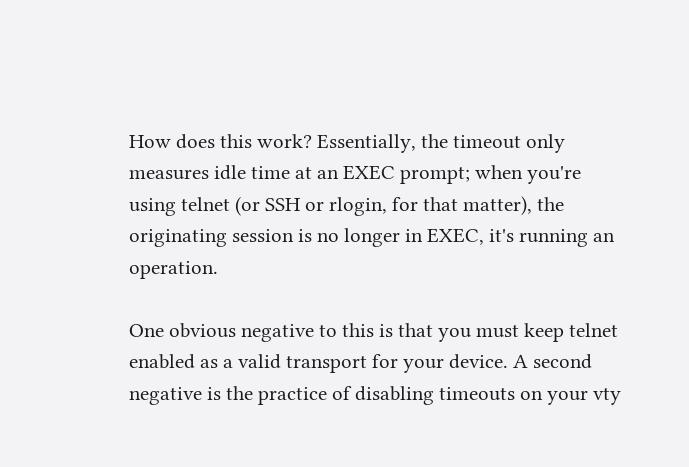How does this work? Essentially, the timeout only measures idle time at an EXEC prompt; when you're using telnet (or SSH or rlogin, for that matter), the originating session is no longer in EXEC, it's running an operation.

One obvious negative to this is that you must keep telnet enabled as a valid transport for your device. A second negative is the practice of disabling timeouts on your vty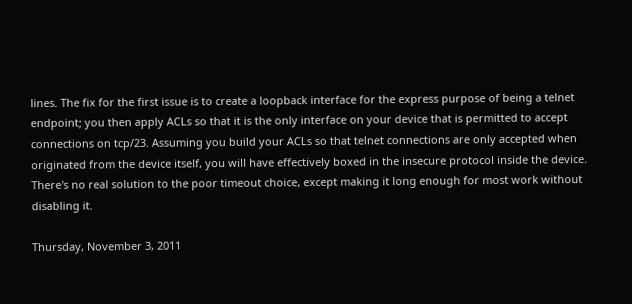lines. The fix for the first issue is to create a loopback interface for the express purpose of being a telnet endpoint; you then apply ACLs so that it is the only interface on your device that is permitted to accept connections on tcp/23. Assuming you build your ACLs so that telnet connections are only accepted when originated from the device itself, you will have effectively boxed in the insecure protocol inside the device. There's no real solution to the poor timeout choice, except making it long enough for most work without disabling it.

Thursday, November 3, 2011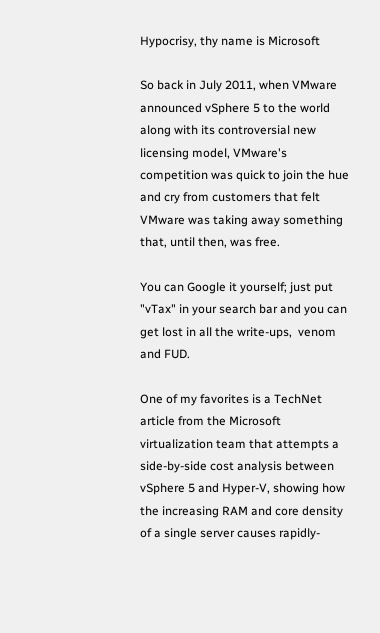Hypocrisy, thy name is Microsoft

So back in July 2011, when VMware announced vSphere 5 to the world along with its controversial new licensing model, VMware's competition was quick to join the hue and cry from customers that felt VMware was taking away something that, until then, was free.

You can Google it yourself; just put "vTax" in your search bar and you can get lost in all the write-ups,  venom and FUD.

One of my favorites is a TechNet article from the Microsoft virtualization team that attempts a side-by-side cost analysis between vSphere 5 and Hyper-V, showing how the increasing RAM and core density of a single server causes rapidly-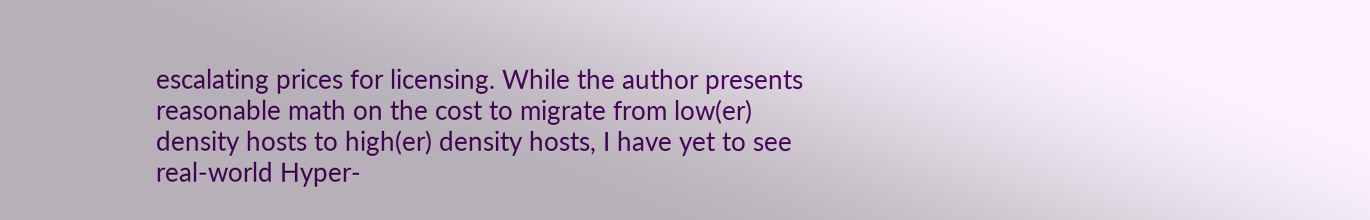escalating prices for licensing. While the author presents reasonable math on the cost to migrate from low(er) density hosts to high(er) density hosts, I have yet to see real-world Hyper-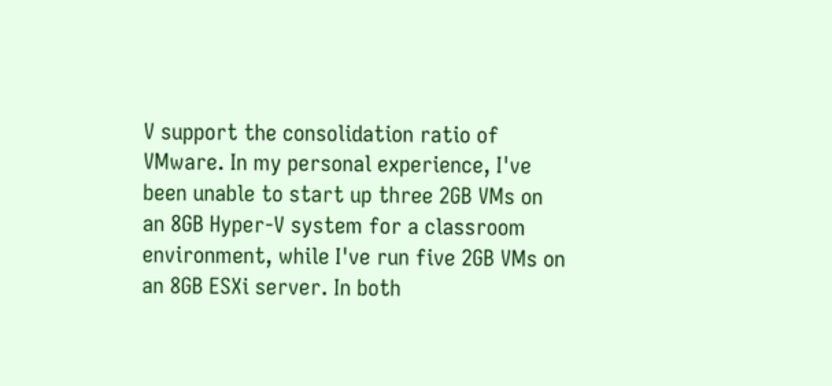V support the consolidation ratio of VMware. In my personal experience, I've been unable to start up three 2GB VMs on an 8GB Hyper-V system for a classroom environment, while I've run five 2GB VMs on an 8GB ESXi server. In both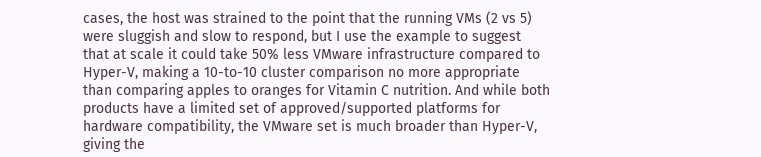cases, the host was strained to the point that the running VMs (2 vs 5) were sluggish and slow to respond, but I use the example to suggest that at scale it could take 50% less VMware infrastructure compared to Hyper-V, making a 10-to-10 cluster comparison no more appropriate than comparing apples to oranges for Vitamin C nutrition. And while both products have a limited set of approved/supported platforms for hardware compatibility, the VMware set is much broader than Hyper-V, giving the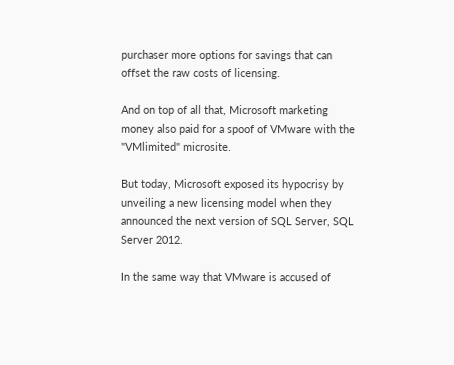purchaser more options for savings that can offset the raw costs of licensing.

And on top of all that, Microsoft marketing money also paid for a spoof of VMware with the "VMlimited" microsite.

But today, Microsoft exposed its hypocrisy by unveiling a new licensing model when they announced the next version of SQL Server, SQL Server 2012.

In the same way that VMware is accused of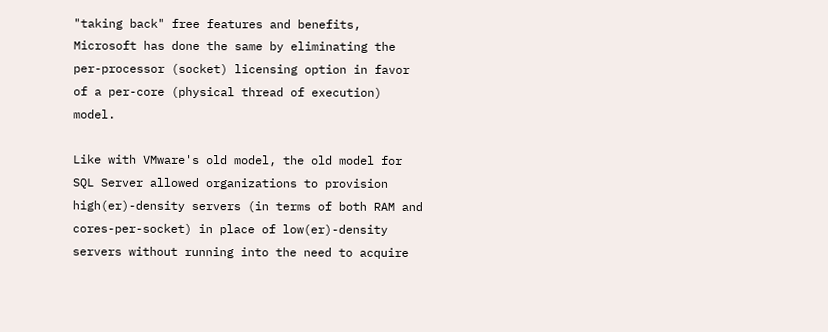"taking back" free features and benefits, Microsoft has done the same by eliminating the per-processor (socket) licensing option in favor of a per-core (physical thread of execution) model.

Like with VMware's old model, the old model for SQL Server allowed organizations to provision high(er)-density servers (in terms of both RAM and cores-per-socket) in place of low(er)-density servers without running into the need to acquire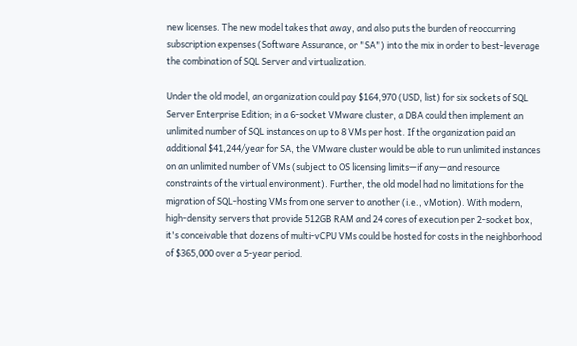new licenses. The new model takes that away, and also puts the burden of reoccurring subscription expenses (Software Assurance, or "SA") into the mix in order to best-leverage the combination of SQL Server and virtualization.

Under the old model, an organization could pay $164,970 (USD, list) for six sockets of SQL Server Enterprise Edition; in a 6-socket VMware cluster, a DBA could then implement an unlimited number of SQL instances on up to 8 VMs per host. If the organization paid an additional $41,244/year for SA, the VMware cluster would be able to run unlimited instances on an unlimited number of VMs (subject to OS licensing limits—if any—and resource constraints of the virtual environment). Further, the old model had no limitations for the migration of SQL-hosting VMs from one server to another (i.e., vMotion). With modern, high-density servers that provide 512GB RAM and 24 cores of execution per 2-socket box, it's conceivable that dozens of multi-vCPU VMs could be hosted for costs in the neighborhood of $365,000 over a 5-year period.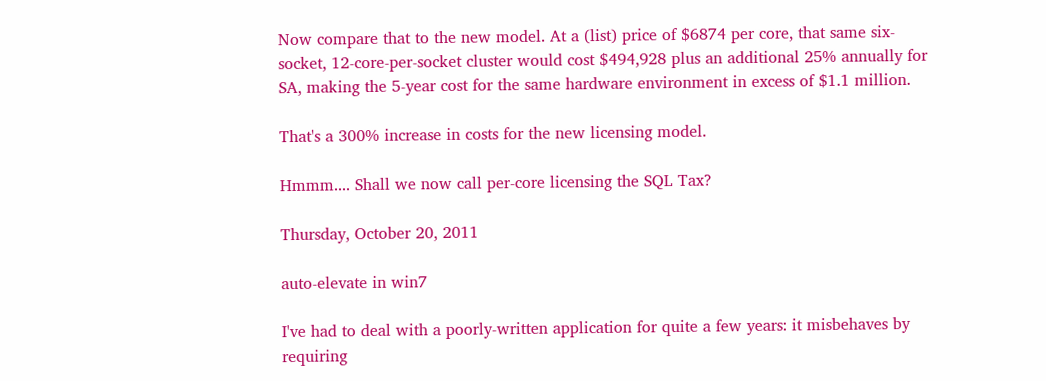Now compare that to the new model. At a (list) price of $6874 per core, that same six-socket, 12-core-per-socket cluster would cost $494,928 plus an additional 25% annually for SA, making the 5-year cost for the same hardware environment in excess of $1.1 million.

That's a 300% increase in costs for the new licensing model.

Hmmm.... Shall we now call per-core licensing the SQL Tax?

Thursday, October 20, 2011

auto-elevate in win7

I've had to deal with a poorly-written application for quite a few years: it misbehaves by requiring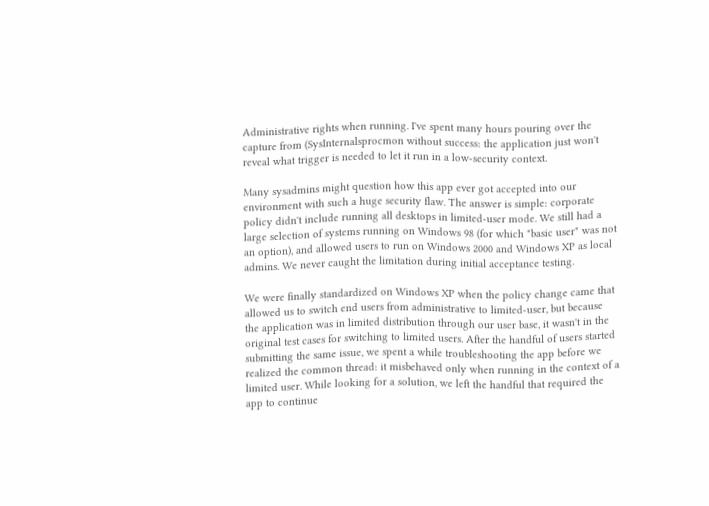Administrative rights when running. I've spent many hours pouring over the capture from (SysInternalsprocmon without success: the application just won't reveal what trigger is needed to let it run in a low-security context.

Many sysadmins might question how this app ever got accepted into our environment with such a huge security flaw. The answer is simple: corporate policy didn't include running all desktops in limited-user mode. We still had a large selection of systems running on Windows 98 (for which "basic user" was not an option), and allowed users to run on Windows 2000 and Windows XP as local admins. We never caught the limitation during initial acceptance testing.

We were finally standardized on Windows XP when the policy change came that allowed us to switch end users from administrative to limited-user, but because the application was in limited distribution through our user base, it wasn't in the original test cases for switching to limited users. After the handful of users started submitting the same issue, we spent a while troubleshooting the app before we realized the common thread: it misbehaved only when running in the context of a limited user. While looking for a solution, we left the handful that required the app to continue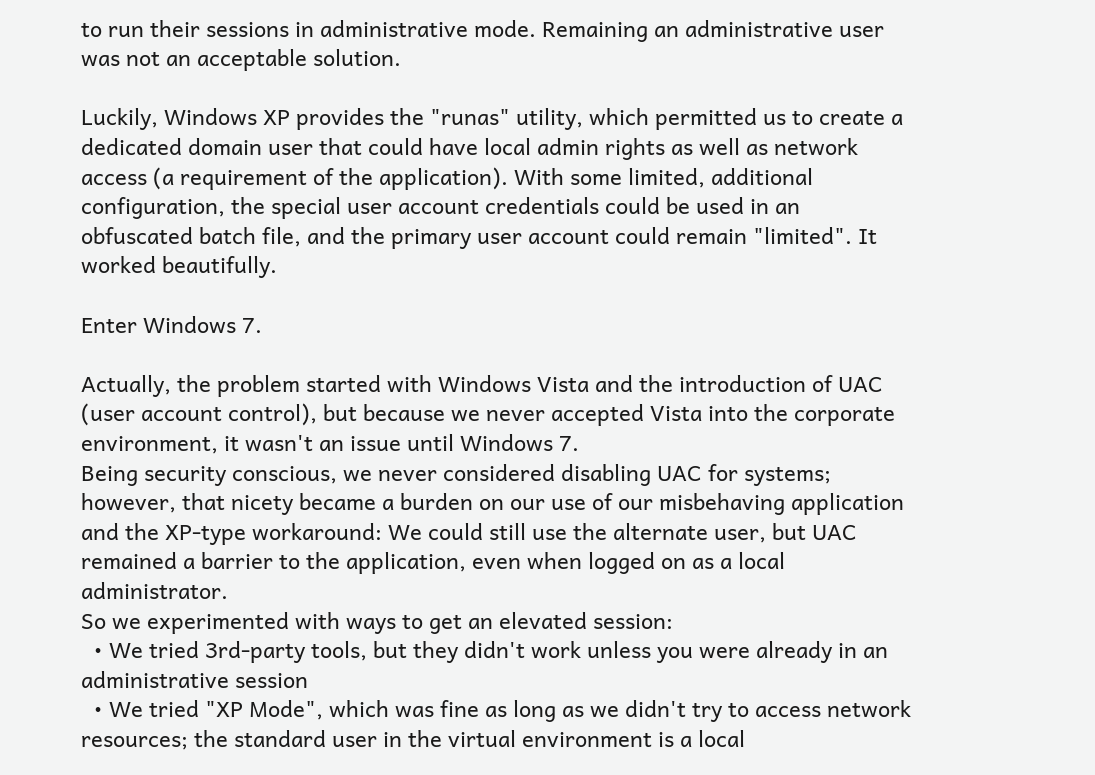to run their sessions in administrative mode. Remaining an administrative user was not an acceptable solution.

Luckily, Windows XP provides the "runas" utility, which permitted us to create a dedicated domain user that could have local admin rights as well as network access (a requirement of the application). With some limited, additional configuration, the special user account credentials could be used in an obfuscated batch file, and the primary user account could remain "limited". It worked beautifully.

Enter Windows 7.

Actually, the problem started with Windows Vista and the introduction of UAC (user account control), but because we never accepted Vista into the corporate environment, it wasn't an issue until Windows 7.
Being security conscious, we never considered disabling UAC for systems; however, that nicety became a burden on our use of our misbehaving application and the XP-type workaround: We could still use the alternate user, but UAC remained a barrier to the application, even when logged on as a local administrator.
So we experimented with ways to get an elevated session:
  • We tried 3rd-party tools, but they didn't work unless you were already in an administrative session
  • We tried "XP Mode", which was fine as long as we didn't try to access network resources; the standard user in the virtual environment is a local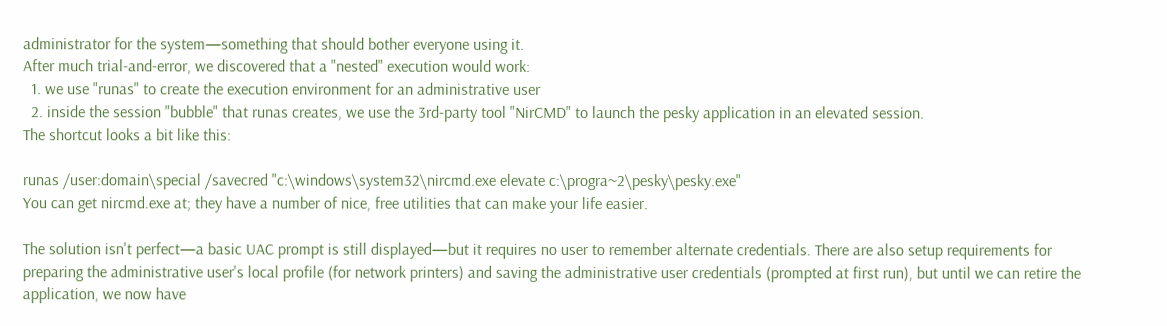administrator for the system—something that should bother everyone using it.
After much trial-and-error, we discovered that a "nested" execution would work:
  1. we use "runas" to create the execution environment for an administrative user
  2. inside the session "bubble" that runas creates, we use the 3rd-party tool "NirCMD" to launch the pesky application in an elevated session.
The shortcut looks a bit like this:

runas /user:domain\special /savecred "c:\windows\system32\nircmd.exe elevate c:\progra~2\pesky\pesky.exe"
You can get nircmd.exe at; they have a number of nice, free utilities that can make your life easier.

The solution isn't perfect—a basic UAC prompt is still displayed—but it requires no user to remember alternate credentials. There are also setup requirements for preparing the administrative user's local profile (for network printers) and saving the administrative user credentials (prompted at first run), but until we can retire the application, we now have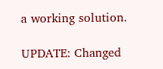a working solution.

UPDATE: Changed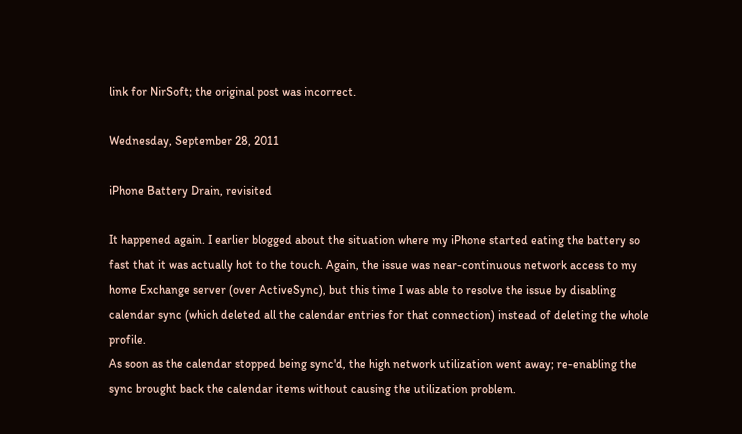link for NirSoft; the original post was incorrect.

Wednesday, September 28, 2011

iPhone Battery Drain, revisited

It happened again. I earlier blogged about the situation where my iPhone started eating the battery so fast that it was actually hot to the touch. Again, the issue was near-continuous network access to my home Exchange server (over ActiveSync), but this time I was able to resolve the issue by disabling calendar sync (which deleted all the calendar entries for that connection) instead of deleting the whole profile.
As soon as the calendar stopped being sync'd, the high network utilization went away; re-enabling the sync brought back the calendar items without causing the utilization problem.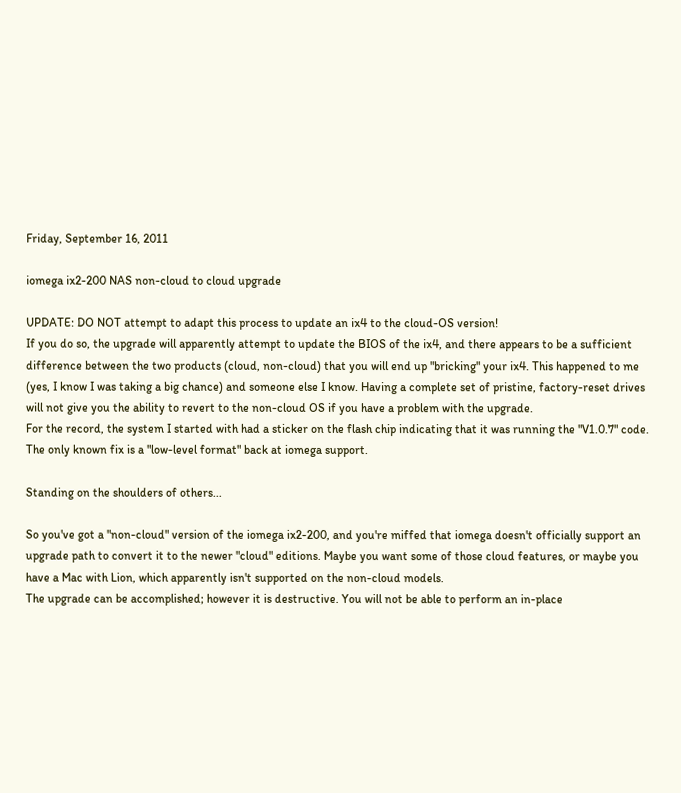Friday, September 16, 2011

iomega ix2-200 NAS non-cloud to cloud upgrade

UPDATE: DO NOT attempt to adapt this process to update an ix4 to the cloud-OS version!
If you do so, the upgrade will apparently attempt to update the BIOS of the ix4, and there appears to be a sufficient difference between the two products (cloud, non-cloud) that you will end up "bricking" your ix4. This happened to me (yes, I know I was taking a big chance) and someone else I know. Having a complete set of pristine, factory-reset drives will not give you the ability to revert to the non-cloud OS if you have a problem with the upgrade.
For the record, the system I started with had a sticker on the flash chip indicating that it was running the "V1.0.7" code.
The only known fix is a "low-level format" back at iomega support.

Standing on the shoulders of others...

So you've got a "non-cloud" version of the iomega ix2-200, and you're miffed that iomega doesn't officially support an upgrade path to convert it to the newer "cloud" editions. Maybe you want some of those cloud features, or maybe you have a Mac with Lion, which apparently isn't supported on the non-cloud models.
The upgrade can be accomplished; however it is destructive. You will not be able to perform an in-place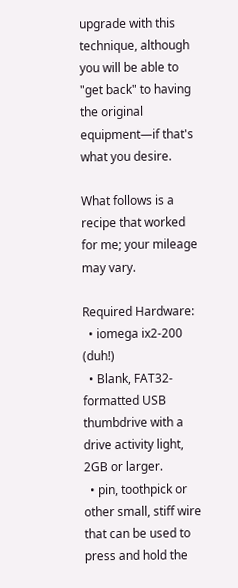upgrade with this technique, although you will be able to "get back" to having the original equipment—if that's what you desire.

What follows is a recipe that worked for me; your mileage may vary.

Required Hardware:
  • iomega ix2-200 (duh!)
  • Blank, FAT32-formatted USB thumbdrive with a drive activity light, 2GB or larger.
  • pin, toothpick or other small, stiff wire that can be used to press and hold the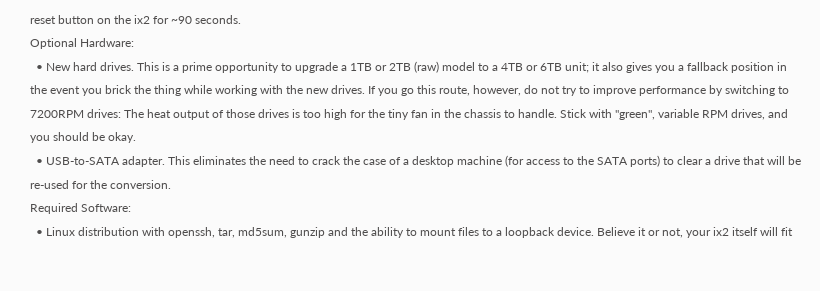reset button on the ix2 for ~90 seconds.
Optional Hardware:
  • New hard drives. This is a prime opportunity to upgrade a 1TB or 2TB (raw) model to a 4TB or 6TB unit; it also gives you a fallback position in the event you brick the thing while working with the new drives. If you go this route, however, do not try to improve performance by switching to 7200RPM drives: The heat output of those drives is too high for the tiny fan in the chassis to handle. Stick with "green", variable RPM drives, and you should be okay.
  • USB-to-SATA adapter. This eliminates the need to crack the case of a desktop machine (for access to the SATA ports) to clear a drive that will be re-used for the conversion.
Required Software:
  • Linux distribution with openssh, tar, md5sum, gunzip and the ability to mount files to a loopback device. Believe it or not, your ix2 itself will fit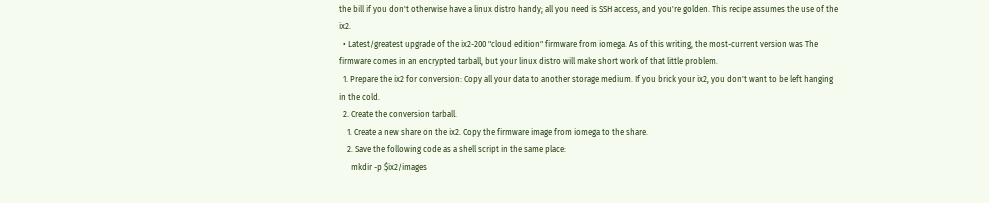the bill if you don't otherwise have a linux distro handy; all you need is SSH access, and you're golden. This recipe assumes the use of the ix2.
  • Latest/greatest upgrade of the ix2-200 "cloud edition" firmware from iomega. As of this writing, the most-current version was The firmware comes in an encrypted tarball, but your linux distro will make short work of that little problem.
  1. Prepare the ix2 for conversion: Copy all your data to another storage medium. If you brick your ix2, you don't want to be left hanging in the cold.
  2. Create the conversion tarball.
    1. Create a new share on the ix2. Copy the firmware image from iomega to the share.
    2. Save the following code as a shell script in the same place:
      mkdir -p $ix2/images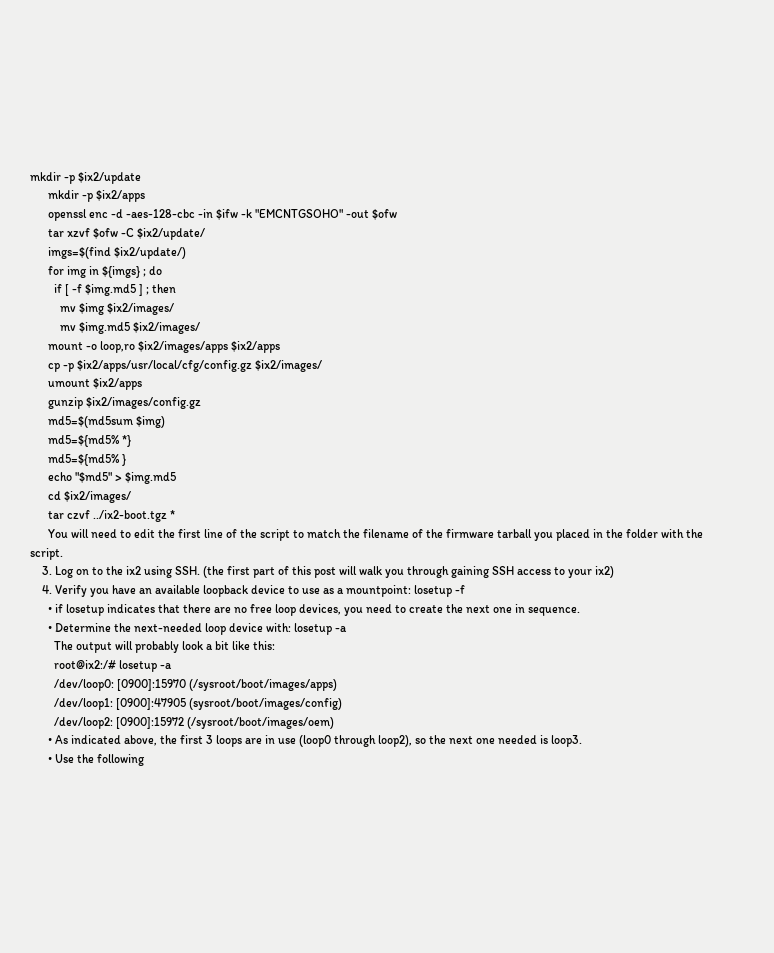mkdir -p $ix2/update
      mkdir -p $ix2/apps
      openssl enc -d -aes-128-cbc -in $ifw -k "EMCNTGSOHO" -out $ofw
      tar xzvf $ofw -C $ix2/update/
      imgs=$(find $ix2/update/)
      for img in ${imgs} ; do
        if [ -f $img.md5 ] ; then
          mv $img $ix2/images/
          mv $img.md5 $ix2/images/
      mount -o loop,ro $ix2/images/apps $ix2/apps
      cp -p $ix2/apps/usr/local/cfg/config.gz $ix2/images/
      umount $ix2/apps
      gunzip $ix2/images/config.gz
      md5=$(md5sum $img)
      md5=${md5% *}
      md5=${md5% }
      echo "$md5" > $img.md5
      cd $ix2/images/
      tar czvf ../ix2-boot.tgz *
      You will need to edit the first line of the script to match the filename of the firmware tarball you placed in the folder with the script.
    3. Log on to the ix2 using SSH. (the first part of this post will walk you through gaining SSH access to your ix2)
    4. Verify you have an available loopback device to use as a mountpoint: losetup -f
      • if losetup indicates that there are no free loop devices, you need to create the next one in sequence.
      • Determine the next-needed loop device with: losetup -a
        The output will probably look a bit like this:
        root@ix2:/# losetup -a
        /dev/loop0: [0900]:15970 (/sysroot/boot/images/apps)
        /dev/loop1: [0900]:47905 (sysroot/boot/images/config)
        /dev/loop2: [0900]:15972 (/sysroot/boot/images/oem)
      • As indicated above, the first 3 loops are in use (loop0 through loop2), so the next one needed is loop3.
      • Use the following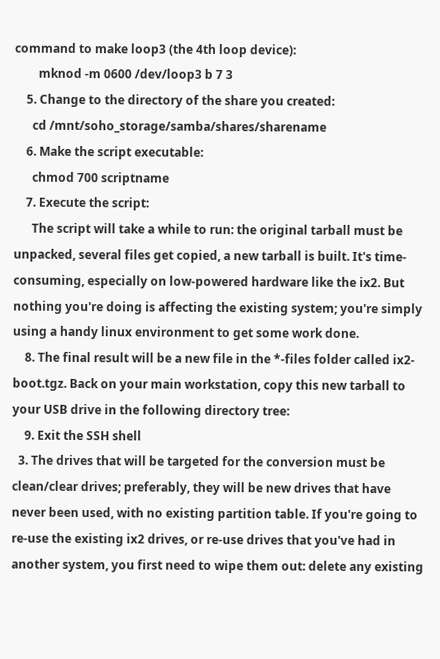command to make loop3 (the 4th loop device):
        mknod -m 0600 /dev/loop3 b 7 3
    5. Change to the directory of the share you created:
      cd /mnt/soho_storage/samba/shares/sharename
    6. Make the script executable:
      chmod 700 scriptname
    7. Execute the script:
      The script will take a while to run: the original tarball must be unpacked, several files get copied, a new tarball is built. It's time-consuming, especially on low-powered hardware like the ix2. But nothing you're doing is affecting the existing system; you're simply using a handy linux environment to get some work done.
    8. The final result will be a new file in the *-files folder called ix2-boot.tgz. Back on your main workstation, copy this new tarball to your USB drive in the following directory tree:
    9. Exit the SSH shell
  3. The drives that will be targeted for the conversion must be clean/clear drives; preferably, they will be new drives that have never been used, with no existing partition table. If you're going to re-use the existing ix2 drives, or re-use drives that you've had in another system, you first need to wipe them out: delete any existing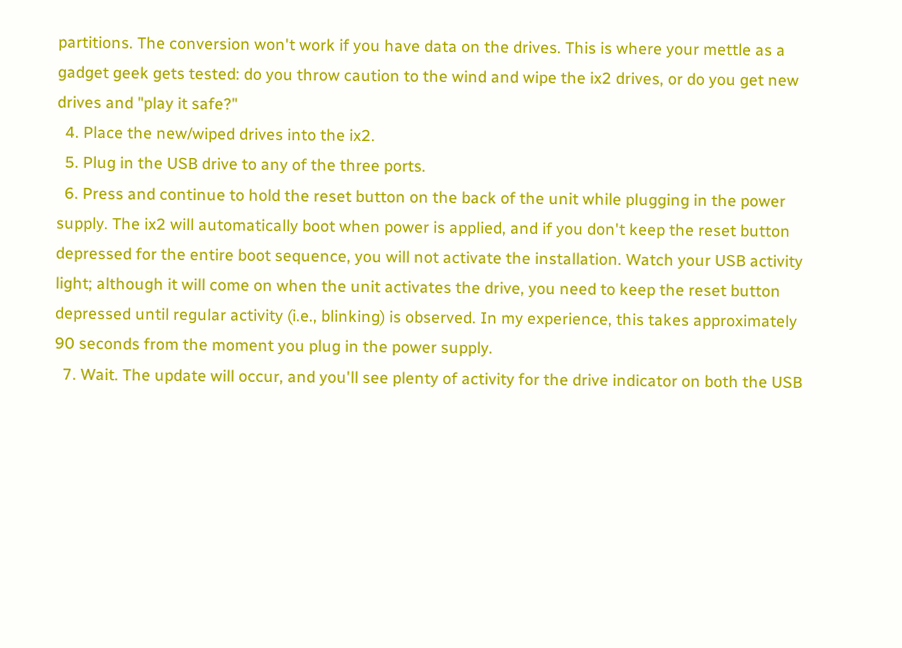partitions. The conversion won't work if you have data on the drives. This is where your mettle as a gadget geek gets tested: do you throw caution to the wind and wipe the ix2 drives, or do you get new drives and "play it safe?"
  4. Place the new/wiped drives into the ix2.
  5. Plug in the USB drive to any of the three ports.
  6. Press and continue to hold the reset button on the back of the unit while plugging in the power supply. The ix2 will automatically boot when power is applied, and if you don't keep the reset button depressed for the entire boot sequence, you will not activate the installation. Watch your USB activity light; although it will come on when the unit activates the drive, you need to keep the reset button depressed until regular activity (i.e., blinking) is observed. In my experience, this takes approximately 90 seconds from the moment you plug in the power supply.
  7. Wait. The update will occur, and you'll see plenty of activity for the drive indicator on both the USB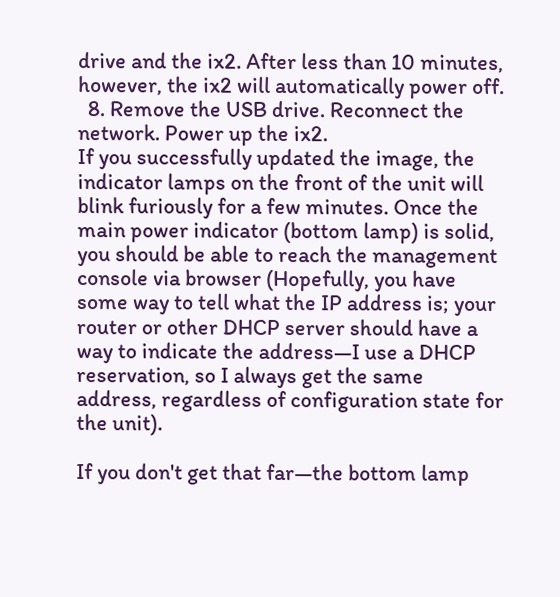drive and the ix2. After less than 10 minutes, however, the ix2 will automatically power off.
  8. Remove the USB drive. Reconnect the network. Power up the ix2.
If you successfully updated the image, the indicator lamps on the front of the unit will blink furiously for a few minutes. Once the main power indicator (bottom lamp) is solid, you should be able to reach the management console via browser (Hopefully, you have some way to tell what the IP address is; your router or other DHCP server should have a way to indicate the address—I use a DHCP reservation, so I always get the same address, regardless of configuration state for the unit).

If you don't get that far—the bottom lamp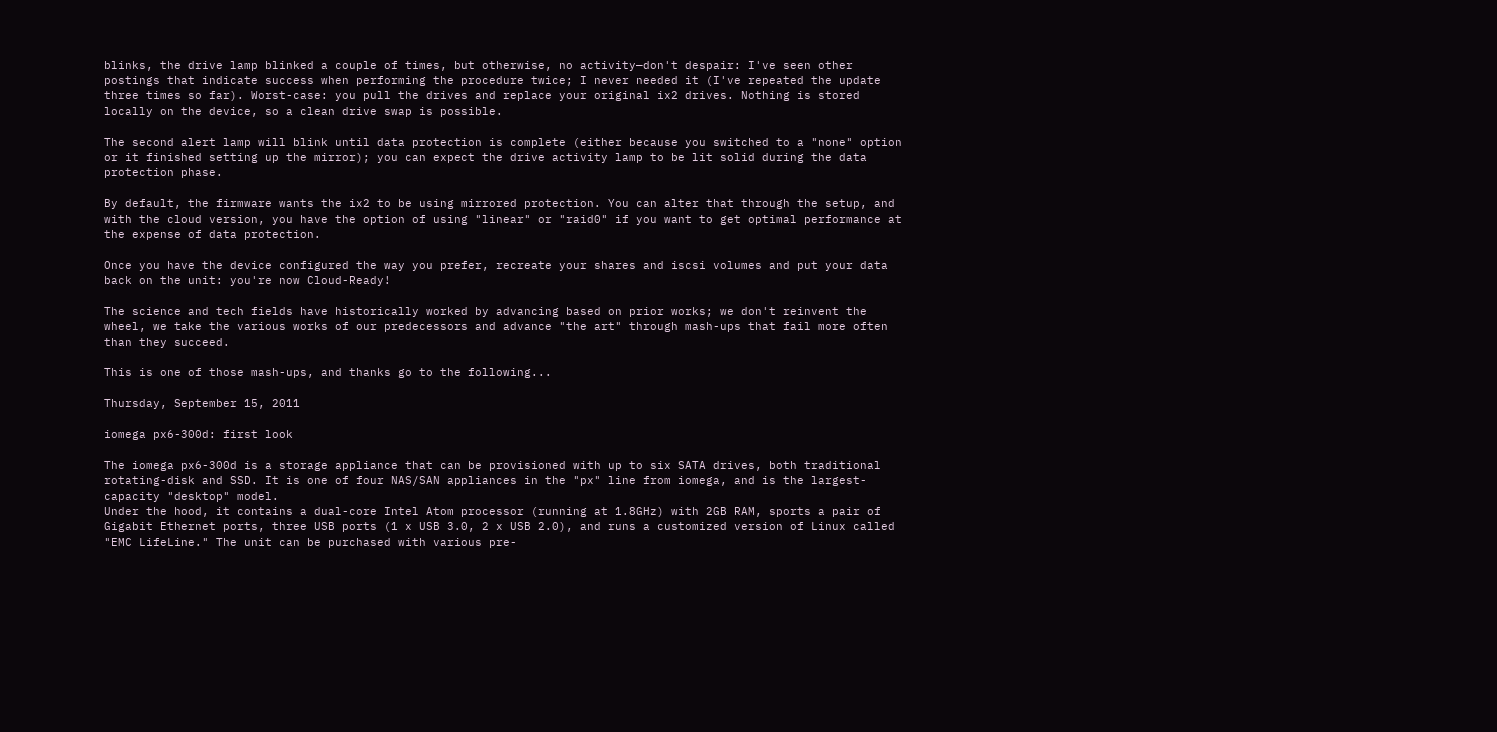blinks, the drive lamp blinked a couple of times, but otherwise, no activity—don't despair: I've seen other postings that indicate success when performing the procedure twice; I never needed it (I've repeated the update three times so far). Worst-case: you pull the drives and replace your original ix2 drives. Nothing is stored locally on the device, so a clean drive swap is possible.

The second alert lamp will blink until data protection is complete (either because you switched to a "none" option or it finished setting up the mirror); you can expect the drive activity lamp to be lit solid during the data protection phase.

By default, the firmware wants the ix2 to be using mirrored protection. You can alter that through the setup, and with the cloud version, you have the option of using "linear" or "raid0" if you want to get optimal performance at the expense of data protection.

Once you have the device configured the way you prefer, recreate your shares and iscsi volumes and put your data back on the unit: you're now Cloud-Ready!

The science and tech fields have historically worked by advancing based on prior works; we don't reinvent the wheel, we take the various works of our predecessors and advance "the art" through mash-ups that fail more often than they succeed.

This is one of those mash-ups, and thanks go to the following...

Thursday, September 15, 2011

iomega px6-300d: first look

The iomega px6-300d is a storage appliance that can be provisioned with up to six SATA drives, both traditional rotating-disk and SSD. It is one of four NAS/SAN appliances in the "px" line from iomega, and is the largest-capacity "desktop" model.
Under the hood, it contains a dual-core Intel Atom processor (running at 1.8GHz) with 2GB RAM, sports a pair of Gigabit Ethernet ports, three USB ports (1 x USB 3.0, 2 x USB 2.0), and runs a customized version of Linux called "EMC LifeLine." The unit can be purchased with various pre-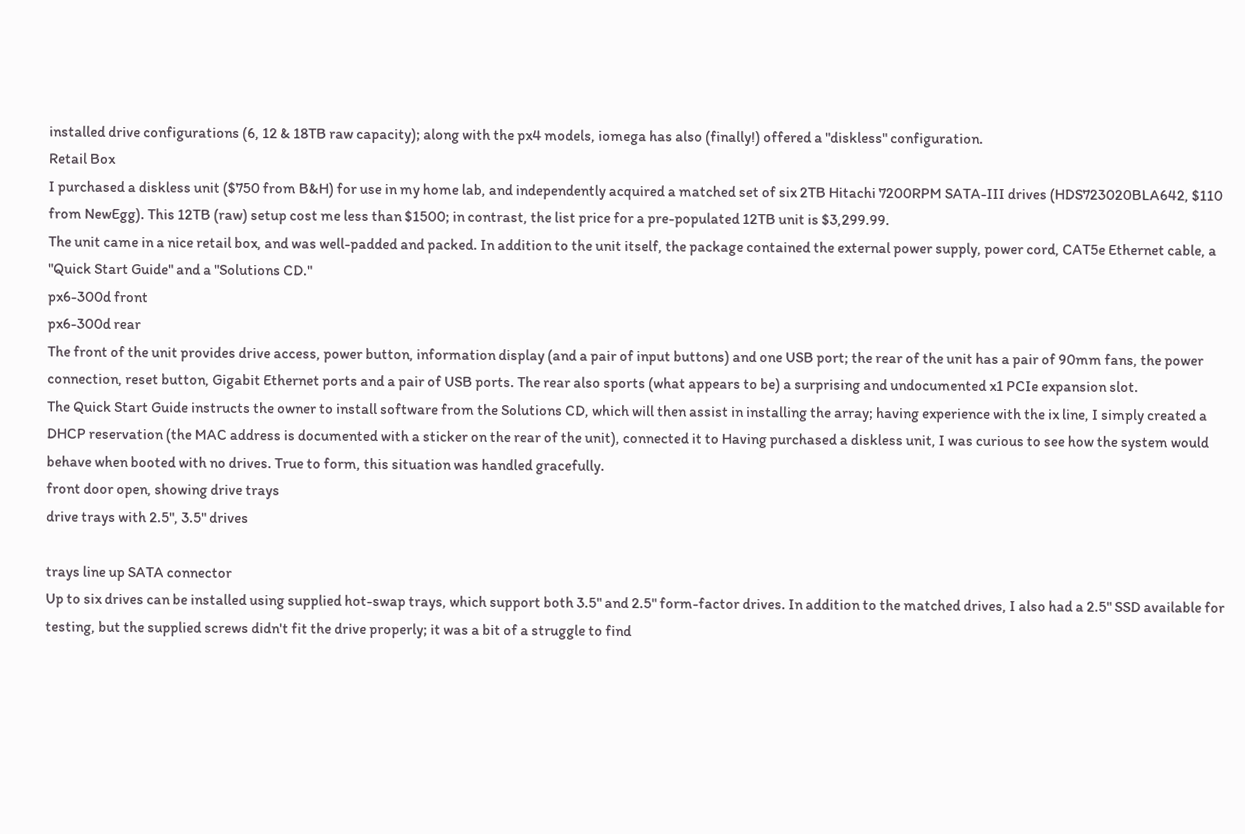installed drive configurations (6, 12 & 18TB raw capacity); along with the px4 models, iomega has also (finally!) offered a "diskless" configuration.
Retail Box
I purchased a diskless unit ($750 from B&H) for use in my home lab, and independently acquired a matched set of six 2TB Hitachi 7200RPM SATA-III drives (HDS723020BLA642, $110 from NewEgg). This 12TB (raw) setup cost me less than $1500; in contrast, the list price for a pre-populated 12TB unit is $3,299.99.
The unit came in a nice retail box, and was well-padded and packed. In addition to the unit itself, the package contained the external power supply, power cord, CAT5e Ethernet cable, a "Quick Start Guide" and a "Solutions CD."
px6-300d front
px6-300d rear
The front of the unit provides drive access, power button, information display (and a pair of input buttons) and one USB port; the rear of the unit has a pair of 90mm fans, the power connection, reset button, Gigabit Ethernet ports and a pair of USB ports. The rear also sports (what appears to be) a surprising and undocumented x1 PCIe expansion slot.
The Quick Start Guide instructs the owner to install software from the Solutions CD, which will then assist in installing the array; having experience with the ix line, I simply created a DHCP reservation (the MAC address is documented with a sticker on the rear of the unit), connected it to Having purchased a diskless unit, I was curious to see how the system would behave when booted with no drives. True to form, this situation was handled gracefully.
front door open, showing drive trays
drive trays with 2.5", 3.5" drives

trays line up SATA connector
Up to six drives can be installed using supplied hot-swap trays, which support both 3.5" and 2.5" form-factor drives. In addition to the matched drives, I also had a 2.5" SSD available for testing, but the supplied screws didn't fit the drive properly; it was a bit of a struggle to find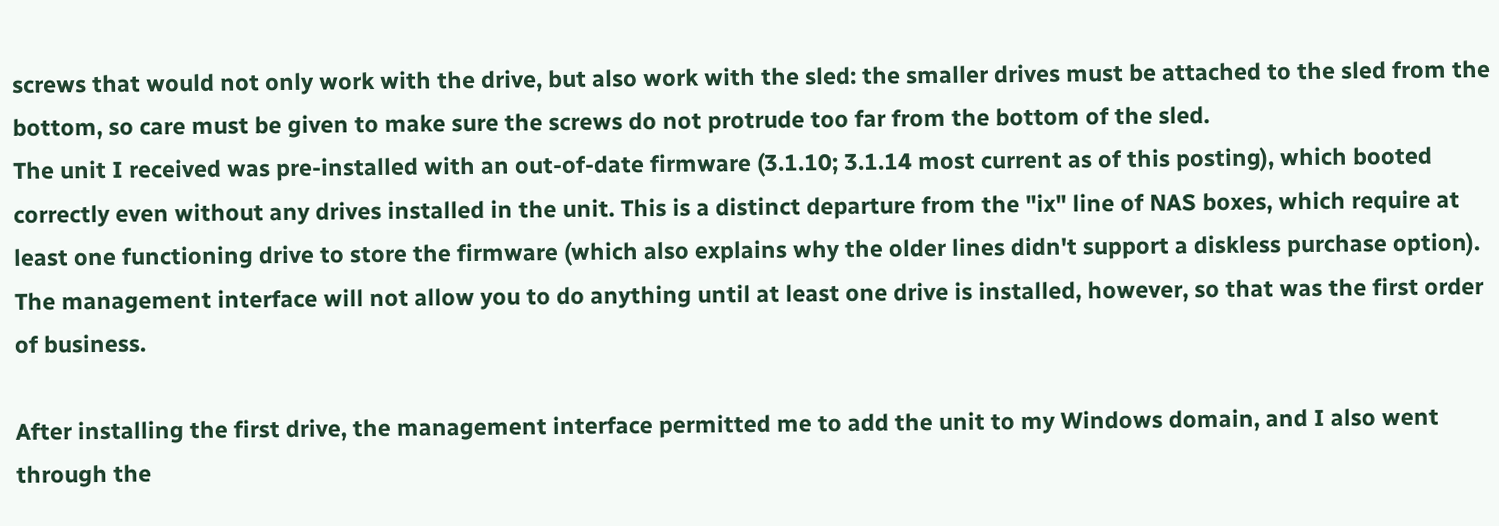screws that would not only work with the drive, but also work with the sled: the smaller drives must be attached to the sled from the bottom, so care must be given to make sure the screws do not protrude too far from the bottom of the sled.
The unit I received was pre-installed with an out-of-date firmware (3.1.10; 3.1.14 most current as of this posting), which booted correctly even without any drives installed in the unit. This is a distinct departure from the "ix" line of NAS boxes, which require at least one functioning drive to store the firmware (which also explains why the older lines didn't support a diskless purchase option). The management interface will not allow you to do anything until at least one drive is installed, however, so that was the first order of business.

After installing the first drive, the management interface permitted me to add the unit to my Windows domain, and I also went through the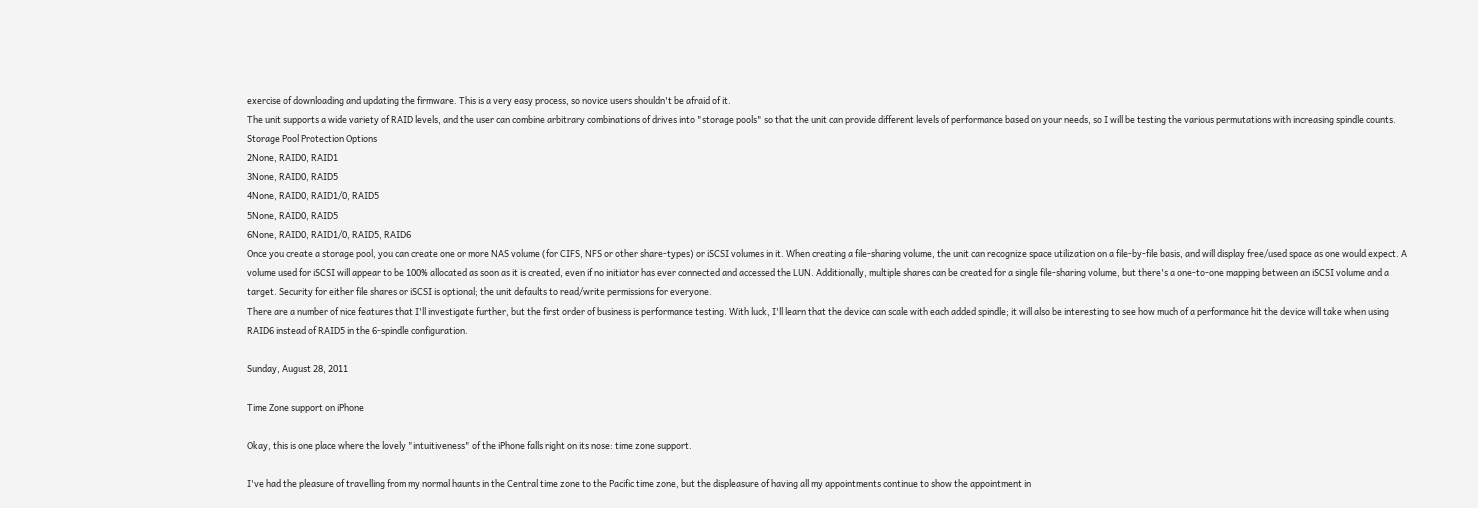exercise of downloading and updating the firmware. This is a very easy process, so novice users shouldn't be afraid of it.
The unit supports a wide variety of RAID levels, and the user can combine arbitrary combinations of drives into "storage pools" so that the unit can provide different levels of performance based on your needs, so I will be testing the various permutations with increasing spindle counts.
Storage Pool Protection Options
2None, RAID0, RAID1
3None, RAID0, RAID5
4None, RAID0, RAID1/0, RAID5
5None, RAID0, RAID5
6None, RAID0, RAID1/0, RAID5, RAID6
Once you create a storage pool, you can create one or more NAS volume (for CIFS, NFS or other share-types) or iSCSI volumes in it. When creating a file-sharing volume, the unit can recognize space utilization on a file-by-file basis, and will display free/used space as one would expect. A volume used for iSCSI will appear to be 100% allocated as soon as it is created, even if no initiator has ever connected and accessed the LUN. Additionally, multiple shares can be created for a single file-sharing volume, but there's a one-to-one mapping between an iSCSI volume and a target. Security for either file shares or iSCSI is optional; the unit defaults to read/write permissions for everyone.
There are a number of nice features that I'll investigate further, but the first order of business is performance testing. With luck, I'll learn that the device can scale with each added spindle; it will also be interesting to see how much of a performance hit the device will take when using RAID6 instead of RAID5 in the 6-spindle configuration.

Sunday, August 28, 2011

Time Zone support on iPhone

Okay, this is one place where the lovely "intuitiveness" of the iPhone falls right on its nose: time zone support.

I've had the pleasure of travelling from my normal haunts in the Central time zone to the Pacific time zone, but the displeasure of having all my appointments continue to show the appointment in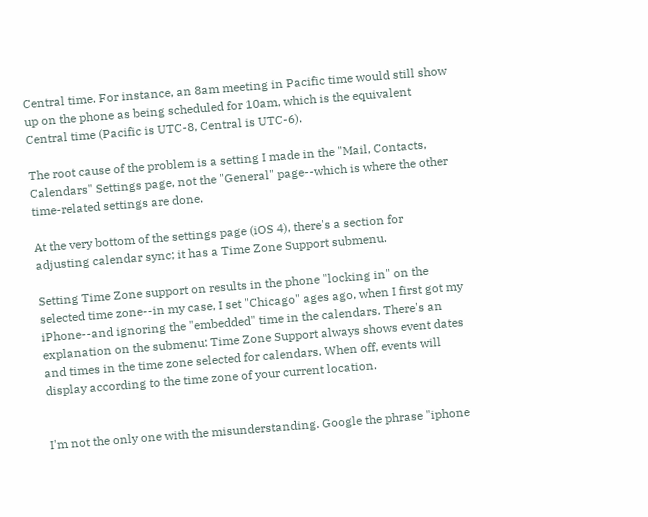Central time. For instance, an 8am meeting in Pacific time would still show up on the phone as being scheduled for 10am, which is the equivalent Central time (Pacific is UTC-8, Central is UTC-6).

The root cause of the problem is a setting I made in the "Mail, Contacts, Calendars" Settings page, not the "General" page--which is where the other time-related settings are done.

At the very bottom of the settings page (iOS 4), there's a section for adjusting calendar sync; it has a Time Zone Support submenu.

Setting Time Zone support on results in the phone "locking in" on the selected time zone--in my case, I set "Chicago" ages ago, when I first got my iPhone--and ignoring the "embedded" time in the calendars. There's an explanation on the submenu: Time Zone Support always shows event dates and times in the time zone selected for calendars. When off, events will display according to the time zone of your current location.


I'm not the only one with the misunderstanding. Google the phrase "iphone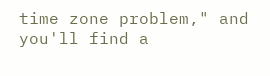time zone problem," and you'll find a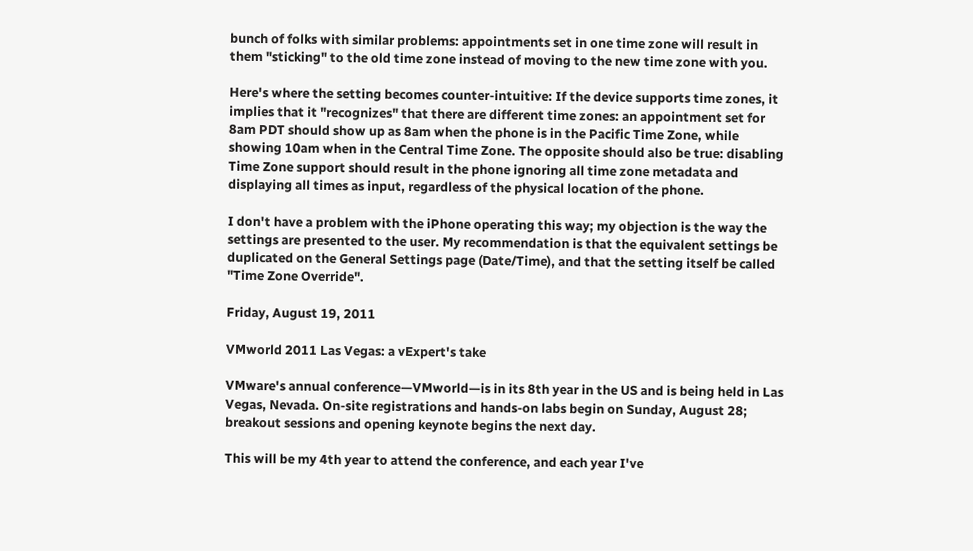bunch of folks with similar problems: appointments set in one time zone will result in them "sticking" to the old time zone instead of moving to the new time zone with you.

Here's where the setting becomes counter-intuitive: If the device supports time zones, it implies that it "recognizes" that there are different time zones: an appointment set for 8am PDT should show up as 8am when the phone is in the Pacific Time Zone, while showing 10am when in the Central Time Zone. The opposite should also be true: disabling Time Zone support should result in the phone ignoring all time zone metadata and displaying all times as input, regardless of the physical location of the phone.

I don't have a problem with the iPhone operating this way; my objection is the way the settings are presented to the user. My recommendation is that the equivalent settings be duplicated on the General Settings page (Date/Time), and that the setting itself be called "Time Zone Override".

Friday, August 19, 2011

VMworld 2011 Las Vegas: a vExpert's take

VMware's annual conference—VMworld—is in its 8th year in the US and is being held in Las Vegas, Nevada. On-site registrations and hands-on labs begin on Sunday, August 28; breakout sessions and opening keynote begins the next day.

This will be my 4th year to attend the conference, and each year I've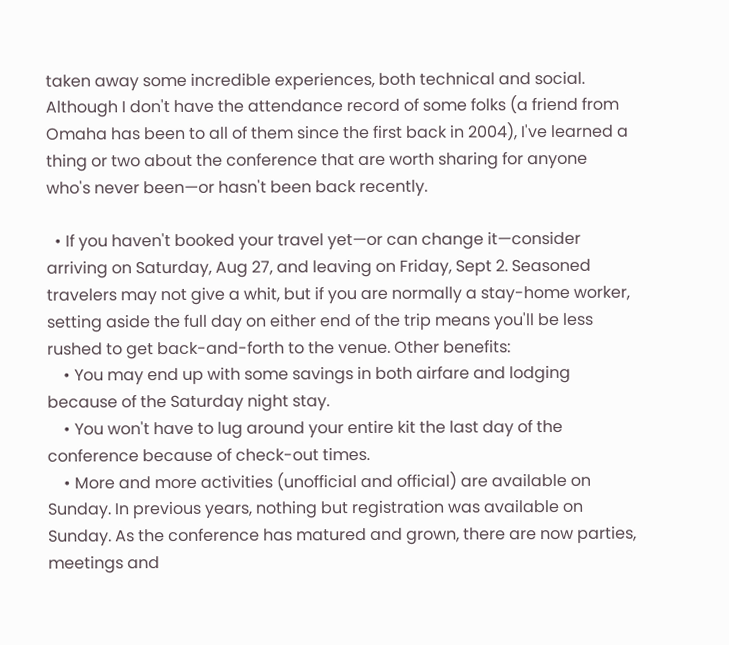taken away some incredible experiences, both technical and social. Although I don't have the attendance record of some folks (a friend from Omaha has been to all of them since the first back in 2004), I've learned a thing or two about the conference that are worth sharing for anyone who's never been—or hasn't been back recently.

  • If you haven't booked your travel yet—or can change it—consider arriving on Saturday, Aug 27, and leaving on Friday, Sept 2. Seasoned travelers may not give a whit, but if you are normally a stay-home worker, setting aside the full day on either end of the trip means you'll be less rushed to get back-and-forth to the venue. Other benefits:
    • You may end up with some savings in both airfare and lodging because of the Saturday night stay.
    • You won't have to lug around your entire kit the last day of the conference because of check-out times.
    • More and more activities (unofficial and official) are available on Sunday. In previous years, nothing but registration was available on Sunday. As the conference has matured and grown, there are now parties, meetings and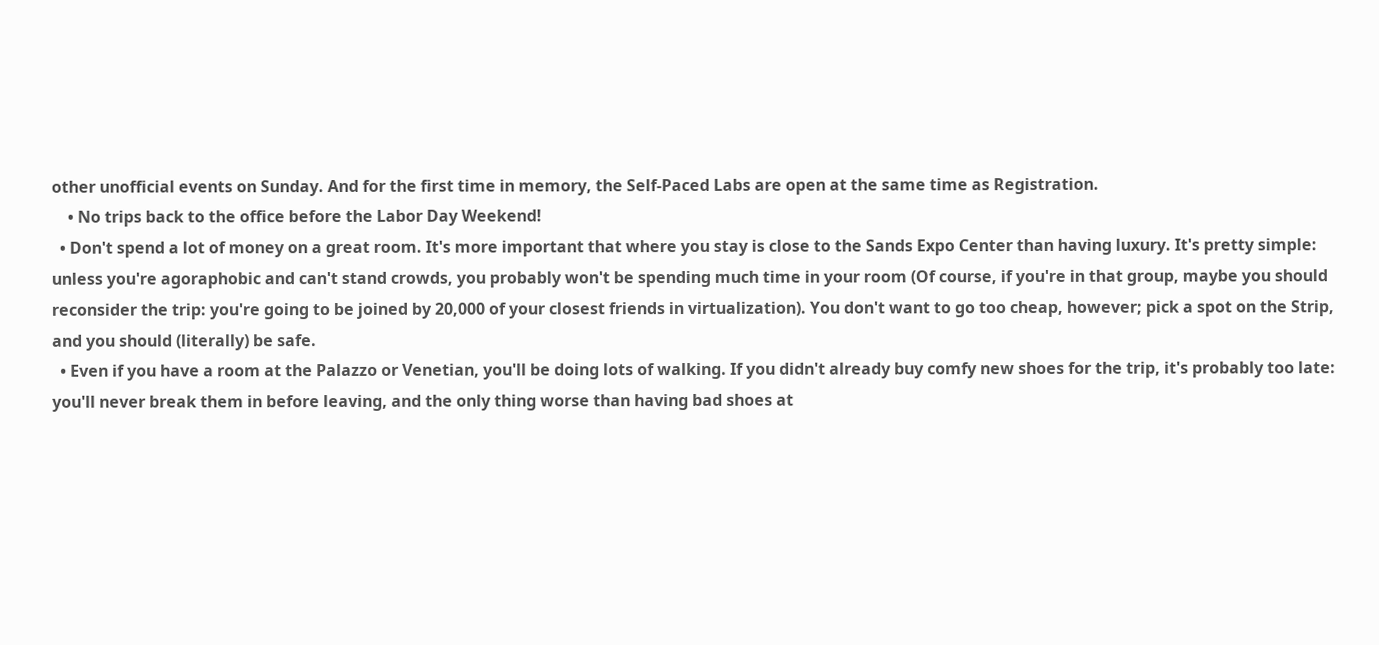other unofficial events on Sunday. And for the first time in memory, the Self-Paced Labs are open at the same time as Registration.
    • No trips back to the office before the Labor Day Weekend!
  • Don't spend a lot of money on a great room. It's more important that where you stay is close to the Sands Expo Center than having luxury. It's pretty simple: unless you're agoraphobic and can't stand crowds, you probably won't be spending much time in your room (Of course, if you're in that group, maybe you should reconsider the trip: you're going to be joined by 20,000 of your closest friends in virtualization). You don't want to go too cheap, however; pick a spot on the Strip, and you should (literally) be safe.
  • Even if you have a room at the Palazzo or Venetian, you'll be doing lots of walking. If you didn't already buy comfy new shoes for the trip, it's probably too late: you'll never break them in before leaving, and the only thing worse than having bad shoes at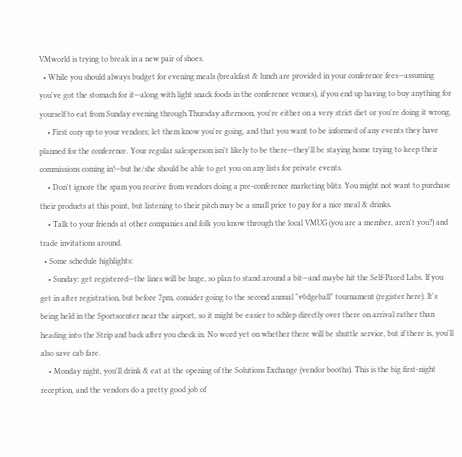VMworld is trying to break in a new pair of shoes.
  • While you should always budget for evening meals (breakfast & lunch are provided in your conference fees—assuming you've got the stomach for it—along with light snack foods in the conference venues), if you end up having to buy anything for yourself to eat from Sunday evening through Thursday afternoon, you're either on a very strict diet or you're doing it wrong.
    • First cozy up to your vendors; let them know you're going, and that you want to be informed of any events they have planned for the conference. Your regular salesperson isn't likely to be there—they'll be staying home trying to keep their commissions coming in!—but he/she should be able to get you on any lists for private events.
    • Don't ignore the spam you receive from vendors doing a pre-conference marketing blitz. You might not want to purchase their products at this point, but listening to their pitch may be a small price to pay for a nice meal & drinks.
    • Talk to your friends at other companies and folk you know through the local VMUG (you are a member, aren't you?) and trade invitations around.
  • Some schedule highlights:
    • Sunday: get registered—the lines will be huge, so plan to stand around a bit—and maybe hit the Self-Paced Labs. If you get in after registration, but before 7pm, consider going to the second annual "v0dgeball" tournament (register here). It's being held in the Sportscenter near the airport, so it might be easier to schlep directly over there on arrival rather than heading into the Strip and back after you check in. No word yet on whether there will be shuttle service, but if there is, you'll also save cab fare.
    • Monday night, you'll drink & eat at the opening of the Solutions Exchange (vendor booths). This is the big first-night reception, and the vendors do a pretty good job of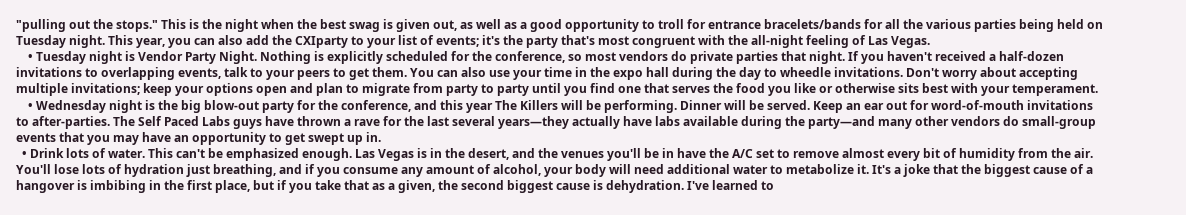"pulling out the stops." This is the night when the best swag is given out, as well as a good opportunity to troll for entrance bracelets/bands for all the various parties being held on Tuesday night. This year, you can also add the CXIparty to your list of events; it's the party that's most congruent with the all-night feeling of Las Vegas.
    • Tuesday night is Vendor Party Night. Nothing is explicitly scheduled for the conference, so most vendors do private parties that night. If you haven't received a half-dozen invitations to overlapping events, talk to your peers to get them. You can also use your time in the expo hall during the day to wheedle invitations. Don't worry about accepting multiple invitations; keep your options open and plan to migrate from party to party until you find one that serves the food you like or otherwise sits best with your temperament.
    • Wednesday night is the big blow-out party for the conference, and this year The Killers will be performing. Dinner will be served. Keep an ear out for word-of-mouth invitations to after-parties. The Self Paced Labs guys have thrown a rave for the last several years—they actually have labs available during the party—and many other vendors do small-group events that you may have an opportunity to get swept up in.
  • Drink lots of water. This can't be emphasized enough. Las Vegas is in the desert, and the venues you'll be in have the A/C set to remove almost every bit of humidity from the air. You'll lose lots of hydration just breathing, and if you consume any amount of alcohol, your body will need additional water to metabolize it. It's a joke that the biggest cause of a hangover is imbibing in the first place, but if you take that as a given, the second biggest cause is dehydration. I've learned to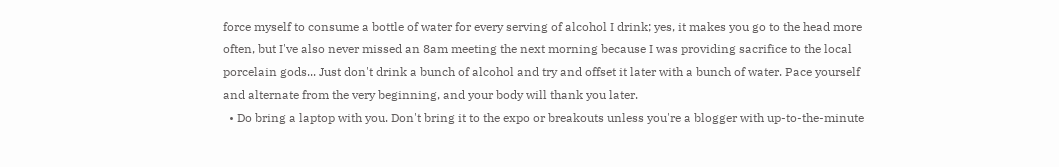force myself to consume a bottle of water for every serving of alcohol I drink; yes, it makes you go to the head more often, but I've also never missed an 8am meeting the next morning because I was providing sacrifice to the local porcelain gods... Just don't drink a bunch of alcohol and try and offset it later with a bunch of water. Pace yourself and alternate from the very beginning, and your body will thank you later.
  • Do bring a laptop with you. Don't bring it to the expo or breakouts unless you're a blogger with up-to-the-minute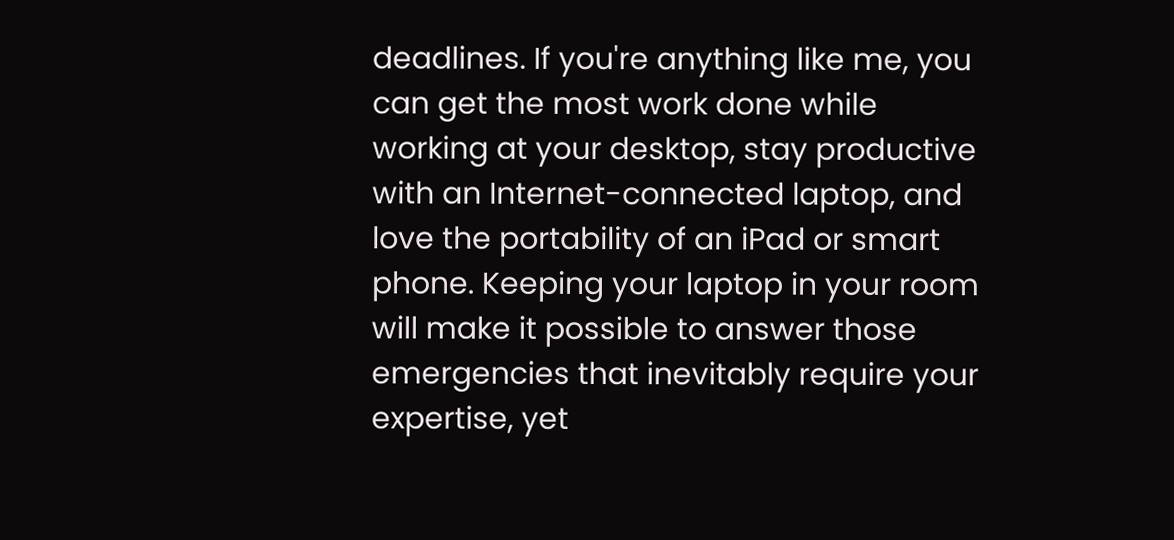deadlines. If you're anything like me, you can get the most work done while working at your desktop, stay productive with an Internet-connected laptop, and love the portability of an iPad or smart phone. Keeping your laptop in your room will make it possible to answer those emergencies that inevitably require your expertise, yet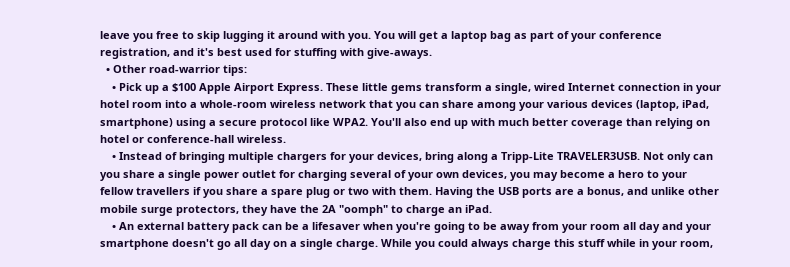leave you free to skip lugging it around with you. You will get a laptop bag as part of your conference registration, and it's best used for stuffing with give-aways.
  • Other road-warrior tips:
    • Pick up a $100 Apple Airport Express. These little gems transform a single, wired Internet connection in your hotel room into a whole-room wireless network that you can share among your various devices (laptop, iPad, smartphone) using a secure protocol like WPA2. You'll also end up with much better coverage than relying on hotel or conference-hall wireless.
    • Instead of bringing multiple chargers for your devices, bring along a Tripp-Lite TRAVELER3USB. Not only can you share a single power outlet for charging several of your own devices, you may become a hero to your fellow travellers if you share a spare plug or two with them. Having the USB ports are a bonus, and unlike other mobile surge protectors, they have the 2A "oomph" to charge an iPad.
    • An external battery pack can be a lifesaver when you're going to be away from your room all day and your smartphone doesn't go all day on a single charge. While you could always charge this stuff while in your room,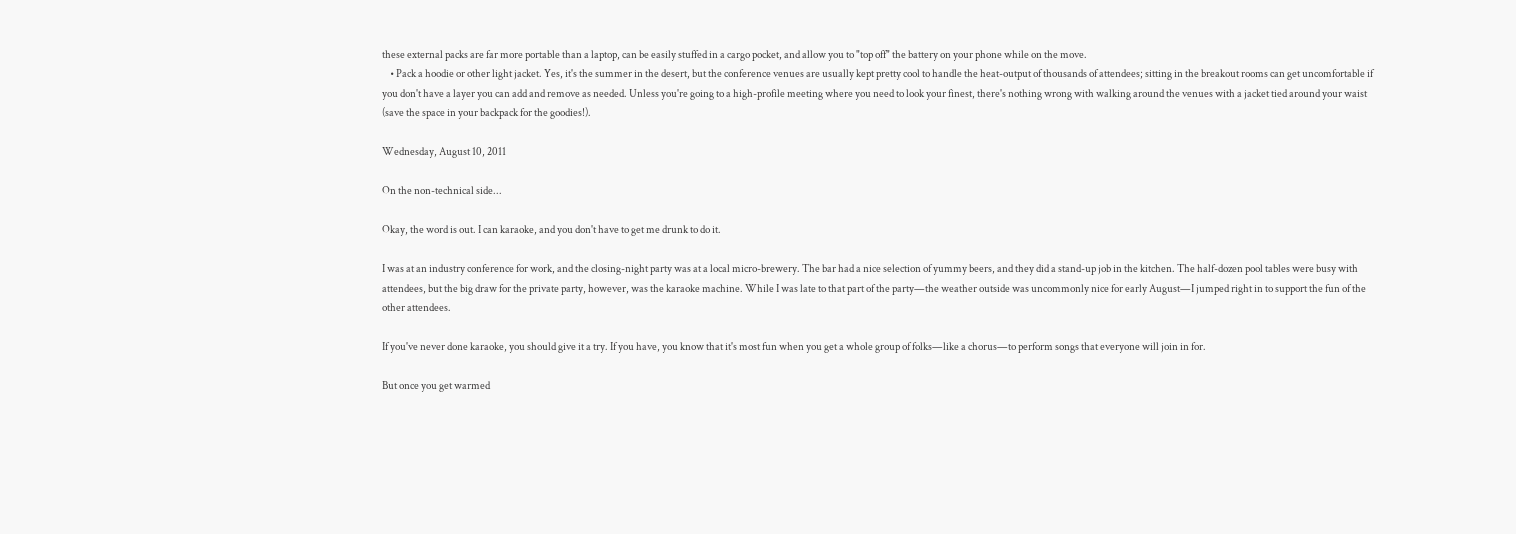these external packs are far more portable than a laptop, can be easily stuffed in a cargo pocket, and allow you to "top off" the battery on your phone while on the move.
    • Pack a hoodie or other light jacket. Yes, it's the summer in the desert, but the conference venues are usually kept pretty cool to handle the heat-output of thousands of attendees; sitting in the breakout rooms can get uncomfortable if you don't have a layer you can add and remove as needed. Unless you're going to a high-profile meeting where you need to look your finest, there's nothing wrong with walking around the venues with a jacket tied around your waist (save the space in your backpack for the goodies!).

Wednesday, August 10, 2011

On the non-technical side...

Okay, the word is out. I can karaoke, and you don't have to get me drunk to do it.

I was at an industry conference for work, and the closing-night party was at a local micro-brewery. The bar had a nice selection of yummy beers, and they did a stand-up job in the kitchen. The half-dozen pool tables were busy with attendees, but the big draw for the private party, however, was the karaoke machine. While I was late to that part of the party—the weather outside was uncommonly nice for early August—I jumped right in to support the fun of the other attendees.

If you've never done karaoke, you should give it a try. If you have, you know that it's most fun when you get a whole group of folks—like a chorus—to perform songs that everyone will join in for.

But once you get warmed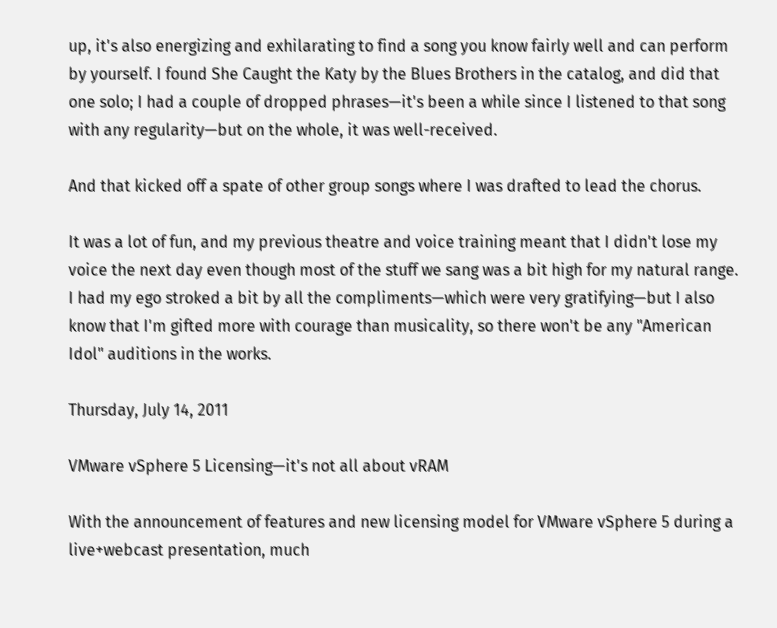up, it's also energizing and exhilarating to find a song you know fairly well and can perform by yourself. I found She Caught the Katy by the Blues Brothers in the catalog, and did that one solo; I had a couple of dropped phrases—it's been a while since I listened to that song with any regularity—but on the whole, it was well-received.

And that kicked off a spate of other group songs where I was drafted to lead the chorus.

It was a lot of fun, and my previous theatre and voice training meant that I didn't lose my voice the next day even though most of the stuff we sang was a bit high for my natural range. I had my ego stroked a bit by all the compliments—which were very gratifying—but I also know that I'm gifted more with courage than musicality, so there won't be any "American Idol" auditions in the works.

Thursday, July 14, 2011

VMware vSphere 5 Licensing—it's not all about vRAM

With the announcement of features and new licensing model for VMware vSphere 5 during a live+webcast presentation, much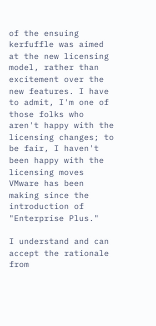of the ensuing kerfuffle was aimed at the new licensing model, rather than excitement over the new features. I have to admit, I'm one of those folks who aren't happy with the licensing changes; to be fair, I haven't been happy with the licensing moves VMware has been making since the introduction of "Enterprise Plus."

I understand and can accept the rationale from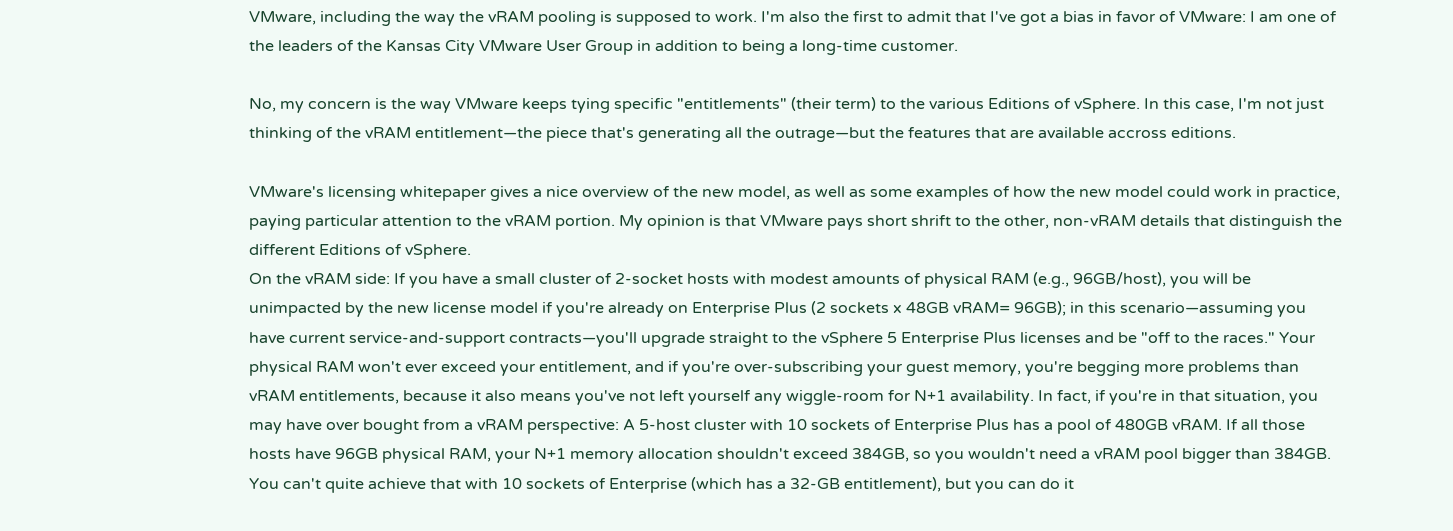VMware, including the way the vRAM pooling is supposed to work. I'm also the first to admit that I've got a bias in favor of VMware: I am one of the leaders of the Kansas City VMware User Group in addition to being a long-time customer.

No, my concern is the way VMware keeps tying specific "entitlements" (their term) to the various Editions of vSphere. In this case, I'm not just thinking of the vRAM entitlement—the piece that's generating all the outrage—but the features that are available accross editions.

VMware's licensing whitepaper gives a nice overview of the new model, as well as some examples of how the new model could work in practice, paying particular attention to the vRAM portion. My opinion is that VMware pays short shrift to the other, non-vRAM details that distinguish the different Editions of vSphere.
On the vRAM side: If you have a small cluster of 2-socket hosts with modest amounts of physical RAM (e.g., 96GB/host), you will be unimpacted by the new license model if you're already on Enterprise Plus (2 sockets x 48GB vRAM= 96GB); in this scenario—assuming you have current service-and-support contracts—you'll upgrade straight to the vSphere 5 Enterprise Plus licenses and be "off to the races." Your physical RAM won't ever exceed your entitlement, and if you're over-subscribing your guest memory, you're begging more problems than vRAM entitlements, because it also means you've not left yourself any wiggle-room for N+1 availability. In fact, if you're in that situation, you may have over bought from a vRAM perspective: A 5-host cluster with 10 sockets of Enterprise Plus has a pool of 480GB vRAM. If all those hosts have 96GB physical RAM, your N+1 memory allocation shouldn't exceed 384GB, so you wouldn't need a vRAM pool bigger than 384GB. You can't quite achieve that with 10 sockets of Enterprise (which has a 32-GB entitlement), but you can do it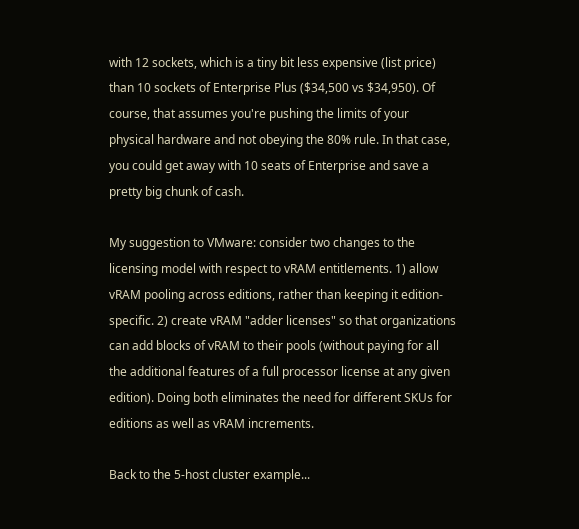with 12 sockets, which is a tiny bit less expensive (list price) than 10 sockets of Enterprise Plus ($34,500 vs $34,950). Of course, that assumes you're pushing the limits of your physical hardware and not obeying the 80% rule. In that case, you could get away with 10 seats of Enterprise and save a pretty big chunk of cash.

My suggestion to VMware: consider two changes to the licensing model with respect to vRAM entitlements. 1) allow vRAM pooling across editions, rather than keeping it edition-specific. 2) create vRAM "adder licenses" so that organizations can add blocks of vRAM to their pools (without paying for all the additional features of a full processor license at any given edition). Doing both eliminates the need for different SKUs for editions as well as vRAM increments.

Back to the 5-host cluster example...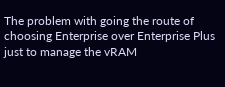The problem with going the route of choosing Enterprise over Enterprise Plus just to manage the vRAM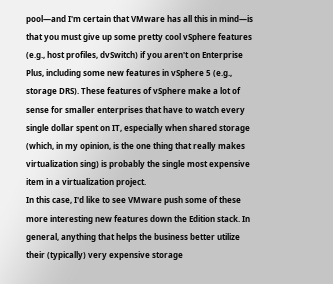pool—and I'm certain that VMware has all this in mind—is that you must give up some pretty cool vSphere features (e.g., host profiles, dvSwitch) if you aren't on Enterprise Plus, including some new features in vSphere 5 (e.g., storage DRS). These features of vSphere make a lot of sense for smaller enterprises that have to watch every single dollar spent on IT, especially when shared storage (which, in my opinion, is the one thing that really makes virtualization sing) is probably the single most expensive item in a virtualization project.
In this case, I'd like to see VMware push some of these more interesting new features down the Edition stack. In general, anything that helps the business better utilize their (typically) very expensive storage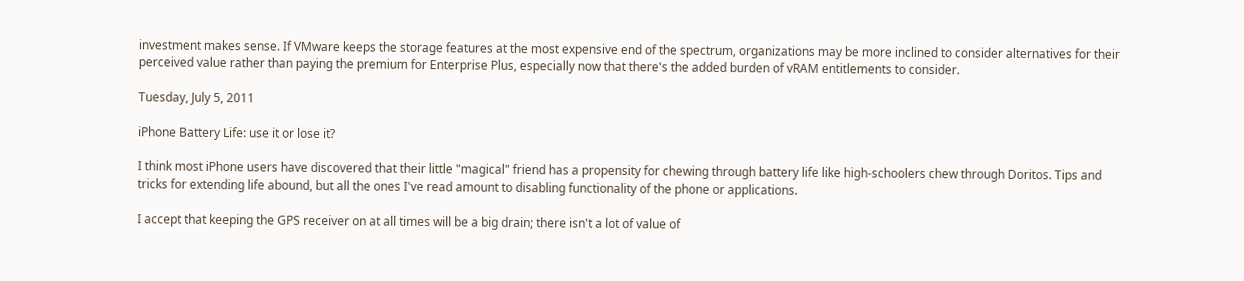investment makes sense. If VMware keeps the storage features at the most expensive end of the spectrum, organizations may be more inclined to consider alternatives for their perceived value rather than paying the premium for Enterprise Plus, especially now that there's the added burden of vRAM entitlements to consider.

Tuesday, July 5, 2011

iPhone Battery Life: use it or lose it?

I think most iPhone users have discovered that their little "magical" friend has a propensity for chewing through battery life like high-schoolers chew through Doritos. Tips and tricks for extending life abound, but all the ones I've read amount to disabling functionality of the phone or applications.

I accept that keeping the GPS receiver on at all times will be a big drain; there isn't a lot of value of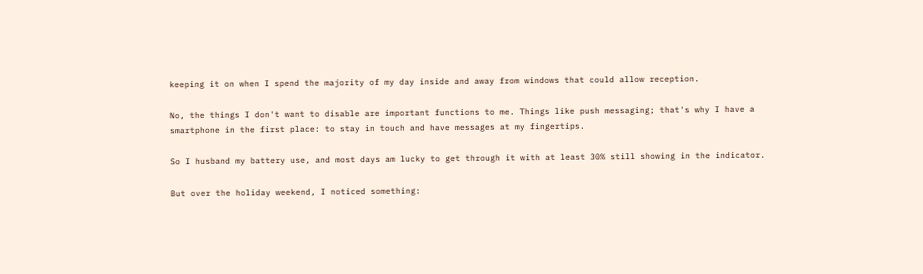keeping it on when I spend the majority of my day inside and away from windows that could allow reception.

No, the things I don't want to disable are important functions to me. Things like push messaging; that's why I have a smartphone in the first place: to stay in touch and have messages at my fingertips.

So I husband my battery use, and most days am lucky to get through it with at least 30% still showing in the indicator.

But over the holiday weekend, I noticed something: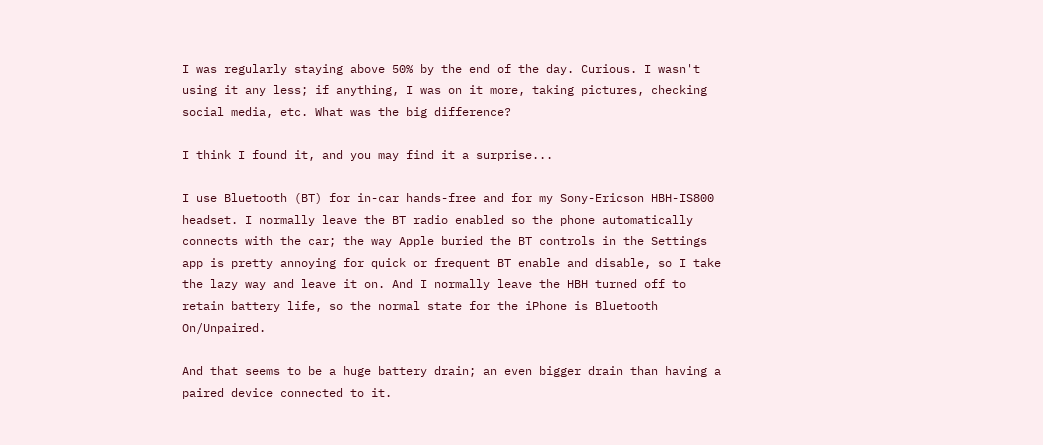I was regularly staying above 50% by the end of the day. Curious. I wasn't using it any less; if anything, I was on it more, taking pictures, checking social media, etc. What was the big difference?

I think I found it, and you may find it a surprise...

I use Bluetooth (BT) for in-car hands-free and for my Sony-Ericson HBH-IS800 headset. I normally leave the BT radio enabled so the phone automatically connects with the car; the way Apple buried the BT controls in the Settings app is pretty annoying for quick or frequent BT enable and disable, so I take the lazy way and leave it on. And I normally leave the HBH turned off to retain battery life, so the normal state for the iPhone is Bluetooth On/Unpaired.

And that seems to be a huge battery drain; an even bigger drain than having a paired device connected to it.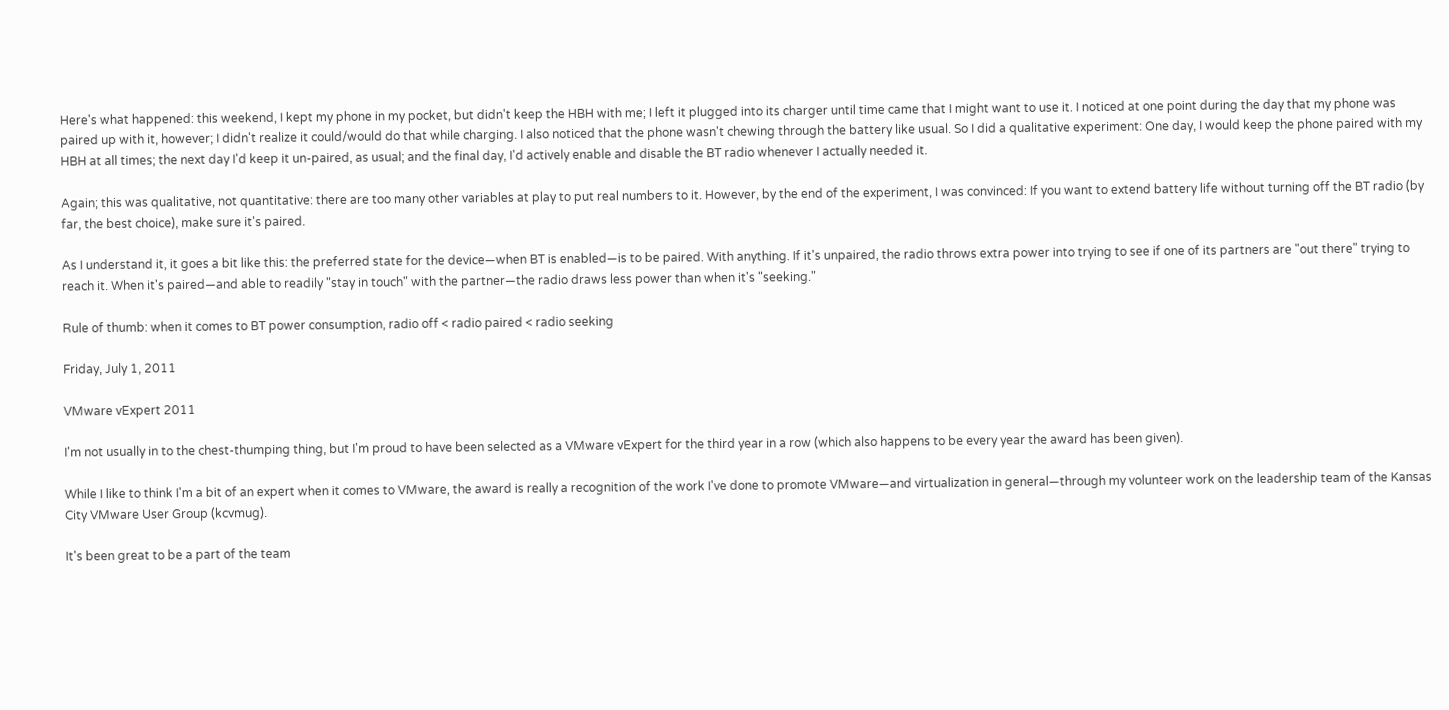Here's what happened: this weekend, I kept my phone in my pocket, but didn't keep the HBH with me; I left it plugged into its charger until time came that I might want to use it. I noticed at one point during the day that my phone was paired up with it, however; I didn't realize it could/would do that while charging. I also noticed that the phone wasn't chewing through the battery like usual. So I did a qualitative experiment: One day, I would keep the phone paired with my HBH at all times; the next day I'd keep it un-paired, as usual; and the final day, I'd actively enable and disable the BT radio whenever I actually needed it.

Again; this was qualitative, not quantitative: there are too many other variables at play to put real numbers to it. However, by the end of the experiment, I was convinced: If you want to extend battery life without turning off the BT radio (by far, the best choice), make sure it's paired.

As I understand it, it goes a bit like this: the preferred state for the device—when BT is enabled—is to be paired. With anything. If it's unpaired, the radio throws extra power into trying to see if one of its partners are "out there" trying to reach it. When it's paired—and able to readily "stay in touch" with the partner—the radio draws less power than when it's "seeking."

Rule of thumb: when it comes to BT power consumption, radio off < radio paired < radio seeking

Friday, July 1, 2011

VMware vExpert 2011

I'm not usually in to the chest-thumping thing, but I'm proud to have been selected as a VMware vExpert for the third year in a row (which also happens to be every year the award has been given).

While I like to think I'm a bit of an expert when it comes to VMware, the award is really a recognition of the work I've done to promote VMware—and virtualization in general—through my volunteer work on the leadership team of the Kansas City VMware User Group (kcvmug).

It's been great to be a part of the team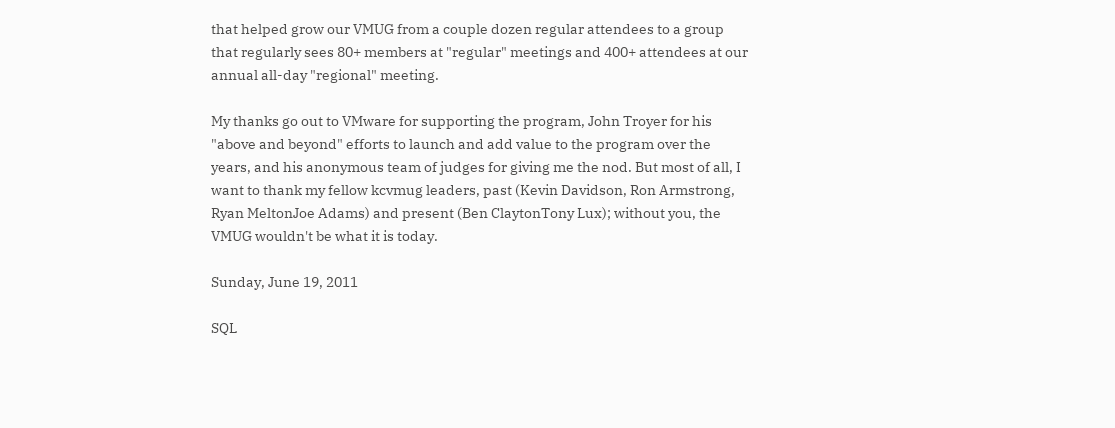that helped grow our VMUG from a couple dozen regular attendees to a group that regularly sees 80+ members at "regular" meetings and 400+ attendees at our annual all-day "regional" meeting.

My thanks go out to VMware for supporting the program, John Troyer for his "above and beyond" efforts to launch and add value to the program over the years, and his anonymous team of judges for giving me the nod. But most of all, I want to thank my fellow kcvmug leaders, past (Kevin Davidson, Ron Armstrong, Ryan MeltonJoe Adams) and present (Ben ClaytonTony Lux); without you, the VMUG wouldn't be what it is today.

Sunday, June 19, 2011

SQL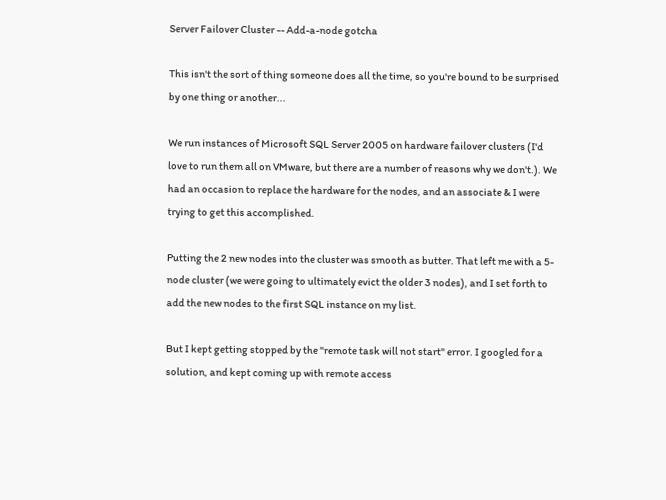Server Failover Cluster -- Add-a-node gotcha

This isn't the sort of thing someone does all the time, so you're bound to be surprised by one thing or another...

We run instances of Microsoft SQL Server 2005 on hardware failover clusters (I'd love to run them all on VMware, but there are a number of reasons why we don't.). We had an occasion to replace the hardware for the nodes, and an associate & I were trying to get this accomplished.

Putting the 2 new nodes into the cluster was smooth as butter. That left me with a 5-node cluster (we were going to ultimately evict the older 3 nodes), and I set forth to add the new nodes to the first SQL instance on my list.

But I kept getting stopped by the "remote task will not start" error. I googled for a solution, and kept coming up with remote access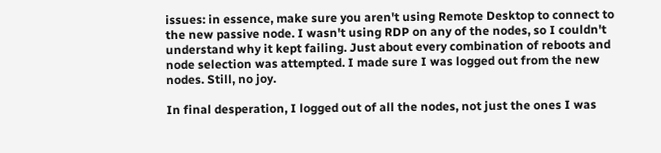issues: in essence, make sure you aren't using Remote Desktop to connect to the new passive node. I wasn't using RDP on any of the nodes, so I couldn't understand why it kept failing. Just about every combination of reboots and node selection was attempted. I made sure I was logged out from the new nodes. Still, no joy.

In final desperation, I logged out of all the nodes, not just the ones I was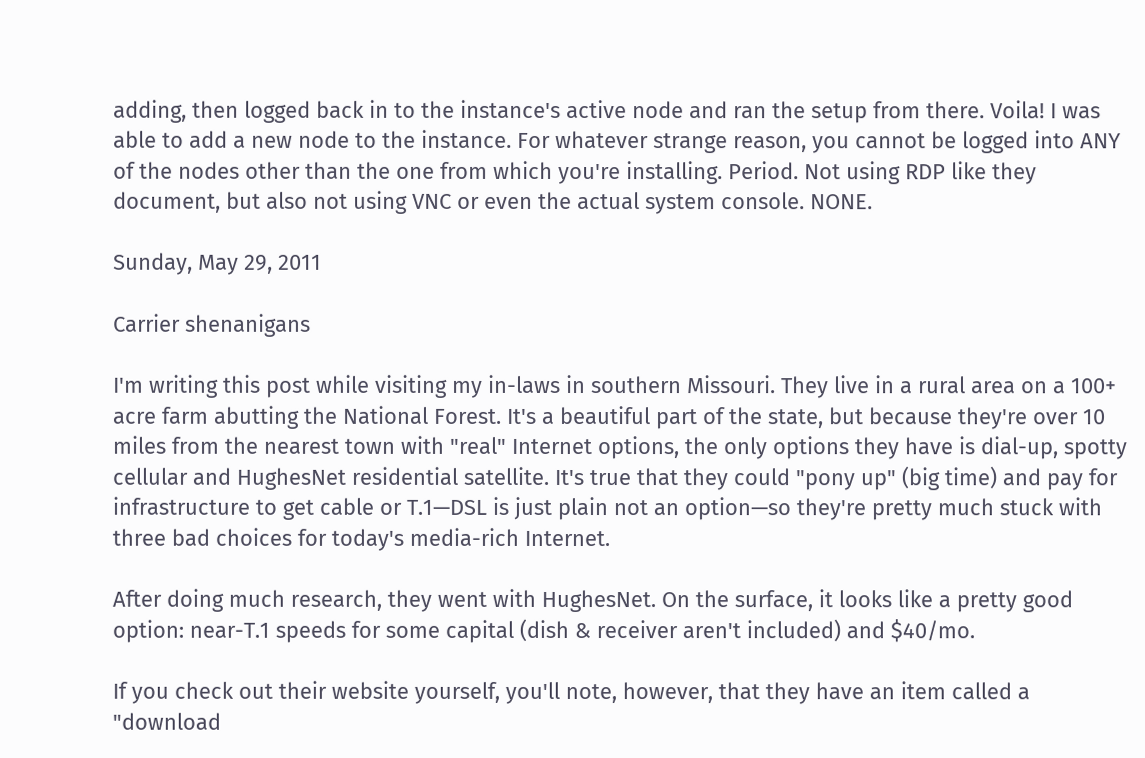adding, then logged back in to the instance's active node and ran the setup from there. Voila! I was able to add a new node to the instance. For whatever strange reason, you cannot be logged into ANY of the nodes other than the one from which you're installing. Period. Not using RDP like they document, but also not using VNC or even the actual system console. NONE.

Sunday, May 29, 2011

Carrier shenanigans

I'm writing this post while visiting my in-laws in southern Missouri. They live in a rural area on a 100+ acre farm abutting the National Forest. It's a beautiful part of the state, but because they're over 10 miles from the nearest town with "real" Internet options, the only options they have is dial-up, spotty cellular and HughesNet residential satellite. It's true that they could "pony up" (big time) and pay for infrastructure to get cable or T.1—DSL is just plain not an option—so they're pretty much stuck with three bad choices for today's media-rich Internet.

After doing much research, they went with HughesNet. On the surface, it looks like a pretty good option: near-T.1 speeds for some capital (dish & receiver aren't included) and $40/mo.

If you check out their website yourself, you'll note, however, that they have an item called a "download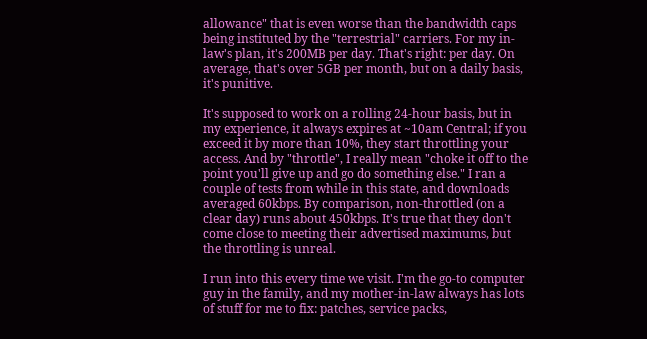allowance" that is even worse than the bandwidth caps being instituted by the "terrestrial" carriers. For my in-law's plan, it's 200MB per day. That's right: per day. On average, that's over 5GB per month, but on a daily basis, it's punitive.

It's supposed to work on a rolling 24-hour basis, but in my experience, it always expires at ~10am Central; if you exceed it by more than 10%, they start throttling your access. And by "throttle", I really mean "choke it off to the point you'll give up and go do something else." I ran a couple of tests from while in this state, and downloads averaged 60kbps. By comparison, non-throttled (on a clear day) runs about 450kbps. It's true that they don't come close to meeting their advertised maximums, but the throttling is unreal.

I run into this every time we visit. I'm the go-to computer guy in the family, and my mother-in-law always has lots of stuff for me to fix: patches, service packs,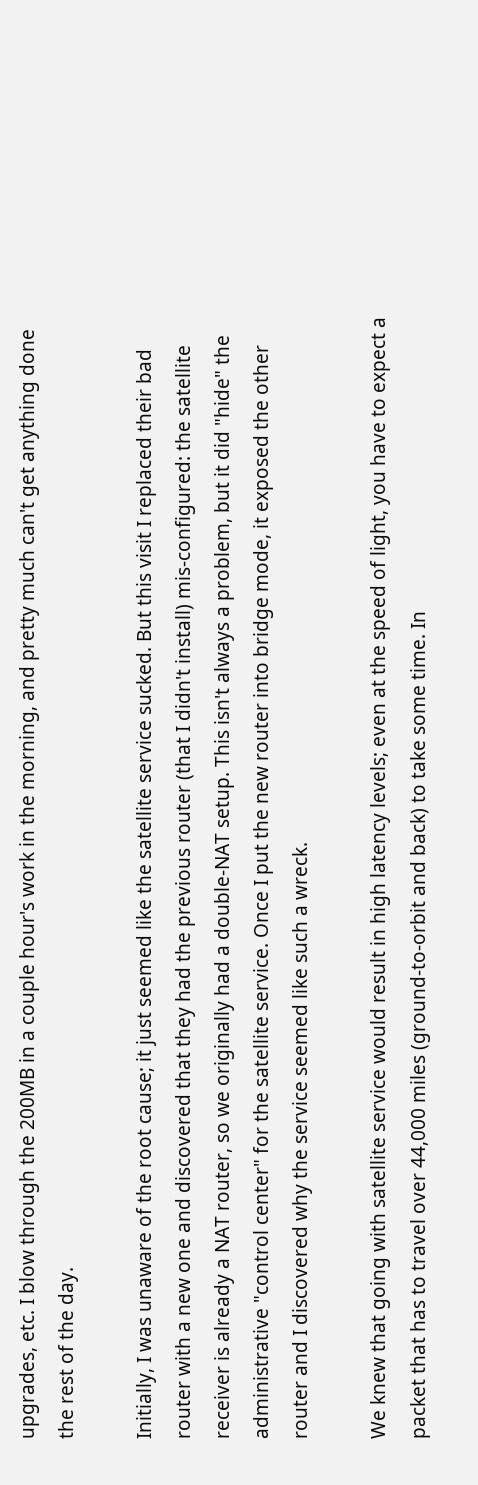upgrades, etc. I blow through the 200MB in a couple hour's work in the morning, and pretty much can't get anything done the rest of the day.

Initially, I was unaware of the root cause; it just seemed like the satellite service sucked. But this visit I replaced their bad router with a new one and discovered that they had the previous router (that I didn't install) mis-configured: the satellite receiver is already a NAT router, so we originally had a double-NAT setup. This isn't always a problem, but it did "hide" the administrative "control center" for the satellite service. Once I put the new router into bridge mode, it exposed the other router and I discovered why the service seemed like such a wreck.

We knew that going with satellite service would result in high latency levels; even at the speed of light, you have to expect a packet that has to travel over 44,000 miles (ground-to-orbit and back) to take some time. In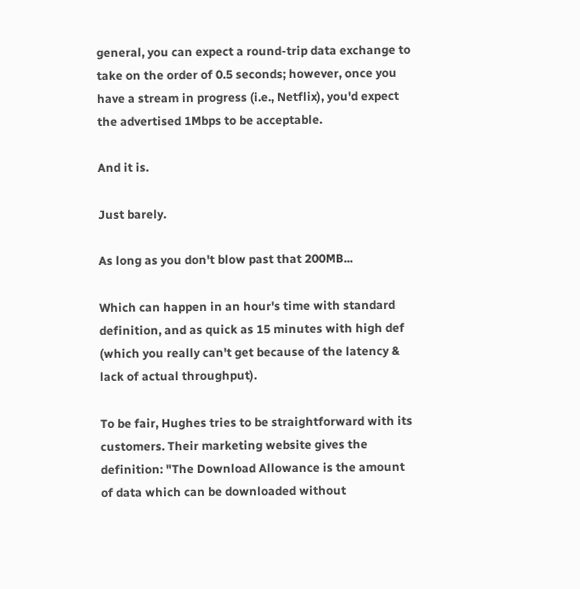general, you can expect a round-trip data exchange to take on the order of 0.5 seconds; however, once you have a stream in progress (i.e., Netflix), you'd expect the advertised 1Mbps to be acceptable.

And it is.

Just barely.

As long as you don't blow past that 200MB...

Which can happen in an hour's time with standard definition, and as quick as 15 minutes with high def (which you really can't get because of the latency & lack of actual throughput).

To be fair, Hughes tries to be straightforward with its customers. Their marketing website gives the definition: "The Download Allowance is the amount of data which can be downloaded without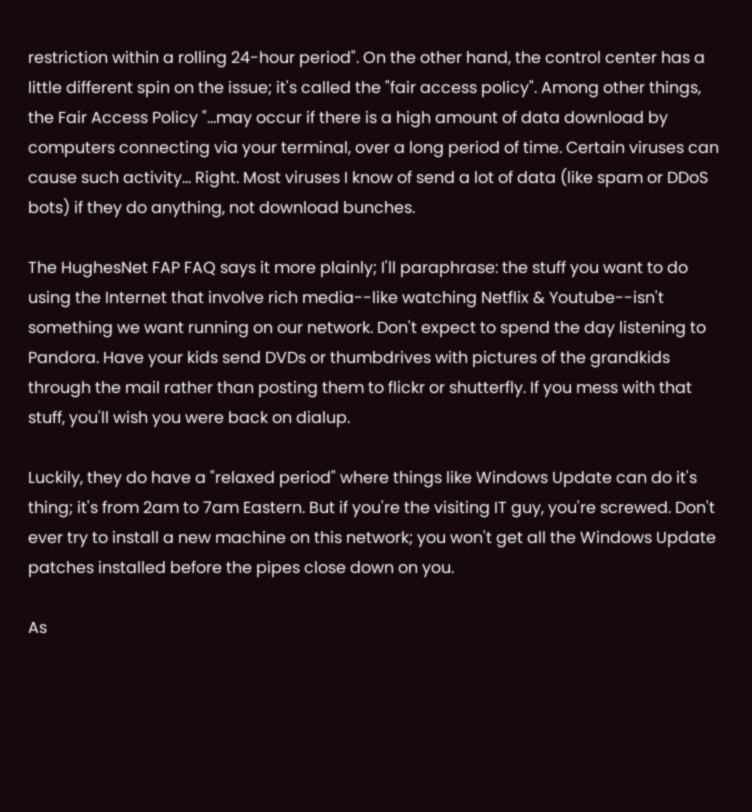restriction within a rolling 24-hour period". On the other hand, the control center has a little different spin on the issue; it's called the "fair access policy". Among other things, the Fair Access Policy "...may occur if there is a high amount of data download by computers connecting via your terminal, over a long period of time. Certain viruses can cause such activity... Right. Most viruses I know of send a lot of data (like spam or DDoS bots) if they do anything, not download bunches.

The HughesNet FAP FAQ says it more plainly; I'll paraphrase: the stuff you want to do using the Internet that involve rich media--like watching Netflix & Youtube--isn't something we want running on our network. Don't expect to spend the day listening to Pandora. Have your kids send DVDs or thumbdrives with pictures of the grandkids through the mail rather than posting them to flickr or shutterfly. If you mess with that stuff, you'll wish you were back on dialup.

Luckily, they do have a "relaxed period" where things like Windows Update can do it's thing; it's from 2am to 7am Eastern. But if you're the visiting IT guy, you're screwed. Don't ever try to install a new machine on this network; you won't get all the Windows Update patches installed before the pipes close down on you.

As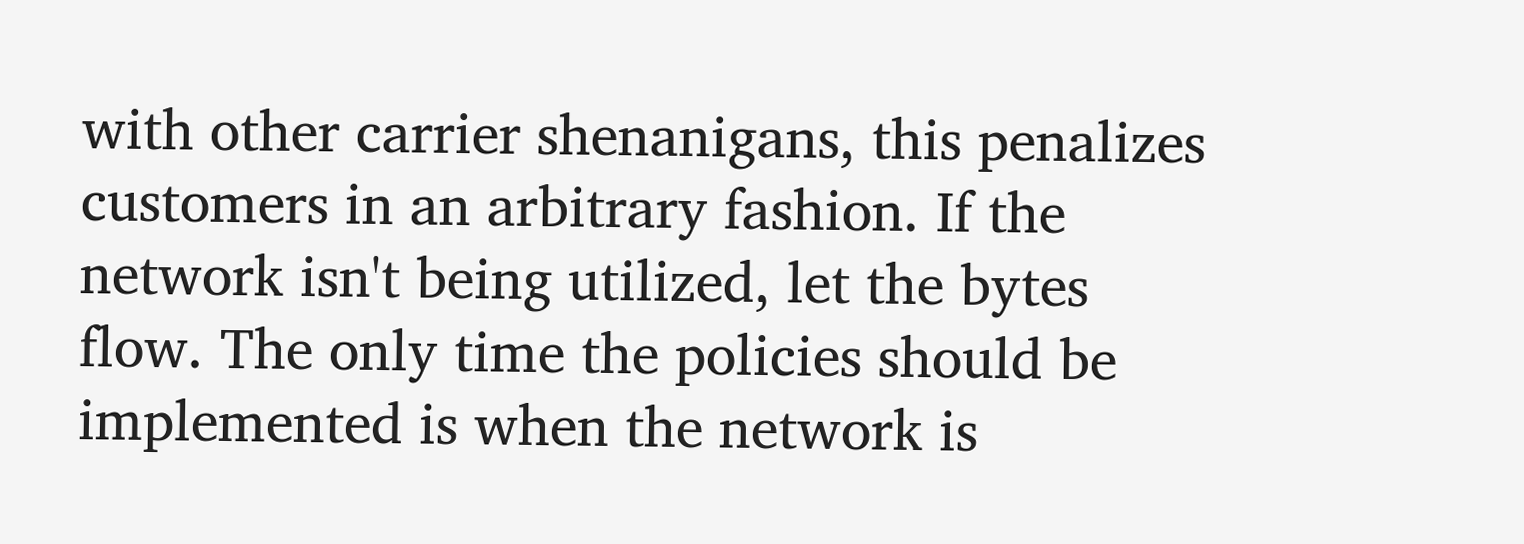with other carrier shenanigans, this penalizes customers in an arbitrary fashion. If the network isn't being utilized, let the bytes flow. The only time the policies should be implemented is when the network is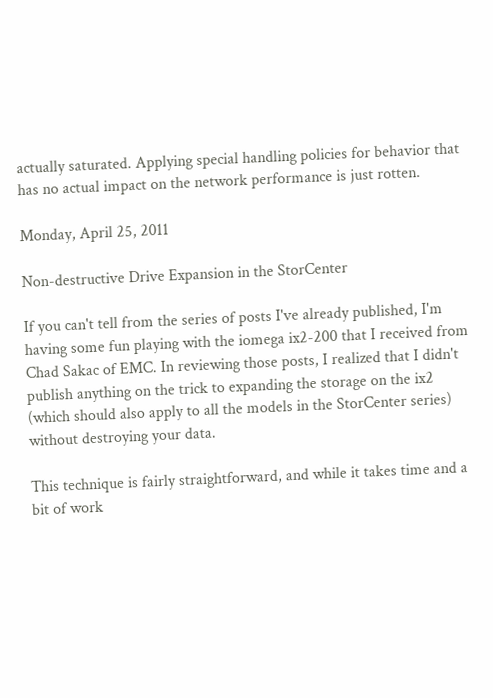actually saturated. Applying special handling policies for behavior that has no actual impact on the network performance is just rotten.

Monday, April 25, 2011

Non-destructive Drive Expansion in the StorCenter

If you can't tell from the series of posts I've already published, I'm having some fun playing with the iomega ix2-200 that I received from Chad Sakac of EMC. In reviewing those posts, I realized that I didn't publish anything on the trick to expanding the storage on the ix2 (which should also apply to all the models in the StorCenter series) without destroying your data.

This technique is fairly straightforward, and while it takes time and a bit of work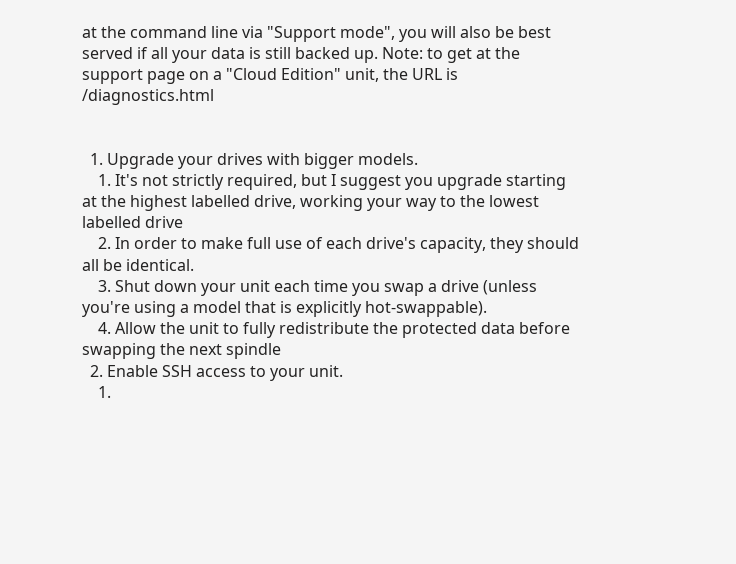at the command line via "Support mode", you will also be best served if all your data is still backed up. Note: to get at the support page on a "Cloud Edition" unit, the URL is /diagnostics.html


  1. Upgrade your drives with bigger models.
    1. It's not strictly required, but I suggest you upgrade starting at the highest labelled drive, working your way to the lowest labelled drive
    2. In order to make full use of each drive's capacity, they should all be identical.
    3. Shut down your unit each time you swap a drive (unless you're using a model that is explicitly hot-swappable).
    4. Allow the unit to fully redistribute the protected data before swapping the next spindle
  2. Enable SSH access to your unit.
    1.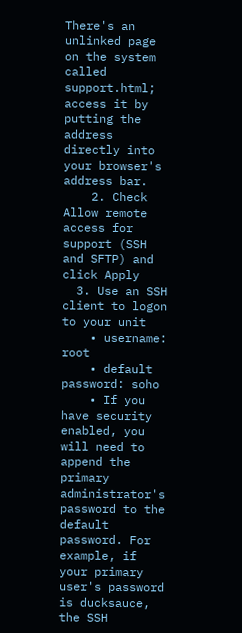There's an unlinked page on the system called support.html; access it by putting the address directly into your browser's address bar.
    2. Check Allow remote access for support (SSH and SFTP) and click Apply
  3. Use an SSH client to logon to your unit
    • username: root
    • default password: soho
    • If you have security enabled, you will need to append the primary administrator's password to the default password. For example, if your primary user's password is ducksauce, the SSH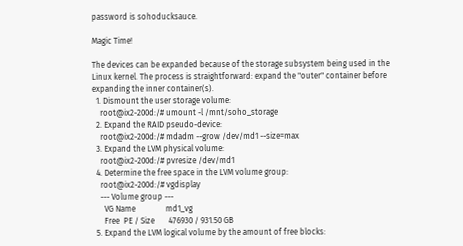password is sohoducksauce.

Magic Time!

The devices can be expanded because of the storage subsystem being used in the Linux kernel. The process is straightforward: expand the "outer" container before expanding the inner container(s).
  1. Dismount the user storage volume:
    root@ix2-200d:/# umount -l /mnt/soho_storage
  2. Expand the RAID pseudo-device:
    root@ix2-200d:/# mdadm --grow /dev/md1 --size=max
  3. Expand the LVM physical volume:
    root@ix2-200d:/# pvresize /dev/md1
  4. Determine the free space in the LVM volume group:
    root@ix2-200d:/# vgdisplay
    --- Volume group ---
      VG Name               md1_vg
      Free  PE / Size       476930 / 931.50 GB
  5. Expand the LVM logical volume by the amount of free blocks: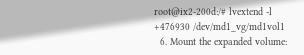root@ix2-200d:/# lvextend -l +476930 /dev/md1_vg/md1vol1
  6. Mount the expanded volume: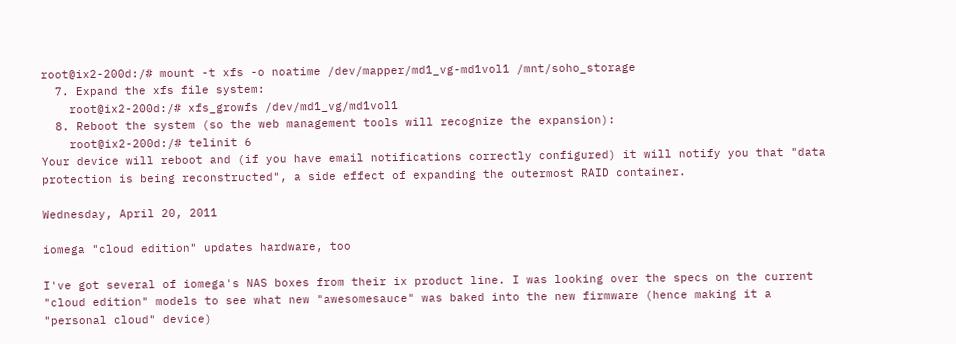root@ix2-200d:/# mount -t xfs -o noatime /dev/mapper/md1_vg-md1vol1 /mnt/soho_storage
  7. Expand the xfs file system:
    root@ix2-200d:/# xfs_growfs /dev/md1_vg/md1vol1
  8. Reboot the system (so the web management tools will recognize the expansion):
    root@ix2-200d:/# telinit 6
Your device will reboot and (if you have email notifications correctly configured) it will notify you that "data protection is being reconstructed", a side effect of expanding the outermost RAID container.

Wednesday, April 20, 2011

iomega "cloud edition" updates hardware, too

I've got several of iomega's NAS boxes from their ix product line. I was looking over the specs on the current "cloud edition" models to see what new "awesomesauce" was baked into the new firmware (hence making it a "personal cloud" device)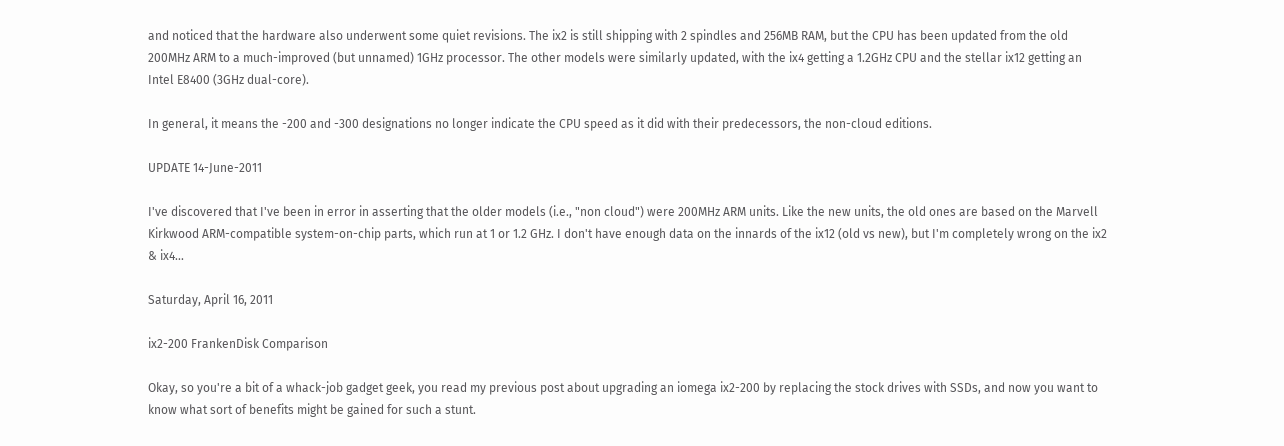and noticed that the hardware also underwent some quiet revisions. The ix2 is still shipping with 2 spindles and 256MB RAM, but the CPU has been updated from the old 200MHz ARM to a much-improved (but unnamed) 1GHz processor. The other models were similarly updated, with the ix4 getting a 1.2GHz CPU and the stellar ix12 getting an Intel E8400 (3GHz dual-core).

In general, it means the -200 and -300 designations no longer indicate the CPU speed as it did with their predecessors, the non-cloud editions.

UPDATE 14-June-2011

I've discovered that I've been in error in asserting that the older models (i.e., "non cloud") were 200MHz ARM units. Like the new units, the old ones are based on the Marvell Kirkwood ARM-compatible system-on-chip parts, which run at 1 or 1.2 GHz. I don't have enough data on the innards of the ix12 (old vs new), but I'm completely wrong on the ix2 & ix4...

Saturday, April 16, 2011

ix2-200 FrankenDisk Comparison

Okay, so you're a bit of a whack-job gadget geek, you read my previous post about upgrading an iomega ix2-200 by replacing the stock drives with SSDs, and now you want to know what sort of benefits might be gained for such a stunt.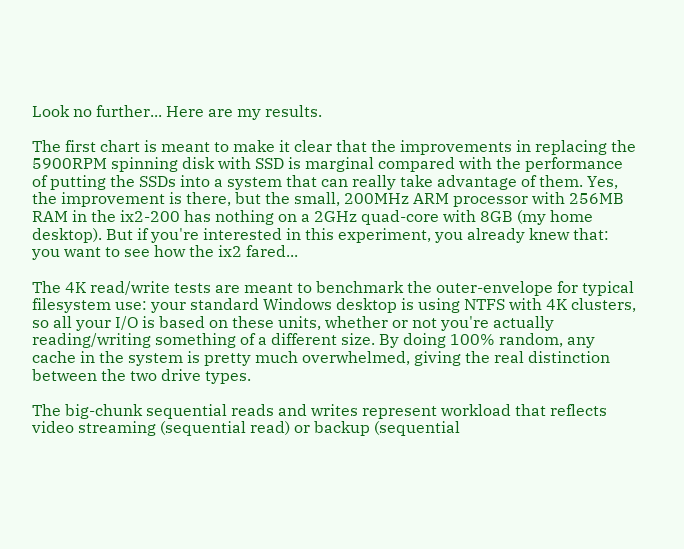Look no further... Here are my results.

The first chart is meant to make it clear that the improvements in replacing the 5900RPM spinning disk with SSD is marginal compared with the performance of putting the SSDs into a system that can really take advantage of them. Yes, the improvement is there, but the small, 200MHz ARM processor with 256MB RAM in the ix2-200 has nothing on a 2GHz quad-core with 8GB (my home desktop). But if you're interested in this experiment, you already knew that: you want to see how the ix2 fared...

The 4K read/write tests are meant to benchmark the outer-envelope for typical filesystem use: your standard Windows desktop is using NTFS with 4K clusters, so all your I/O is based on these units, whether or not you're actually reading/writing something of a different size. By doing 100% random, any cache in the system is pretty much overwhelmed, giving the real distinction between the two drive types.

The big-chunk sequential reads and writes represent workload that reflects video streaming (sequential read) or backup (sequential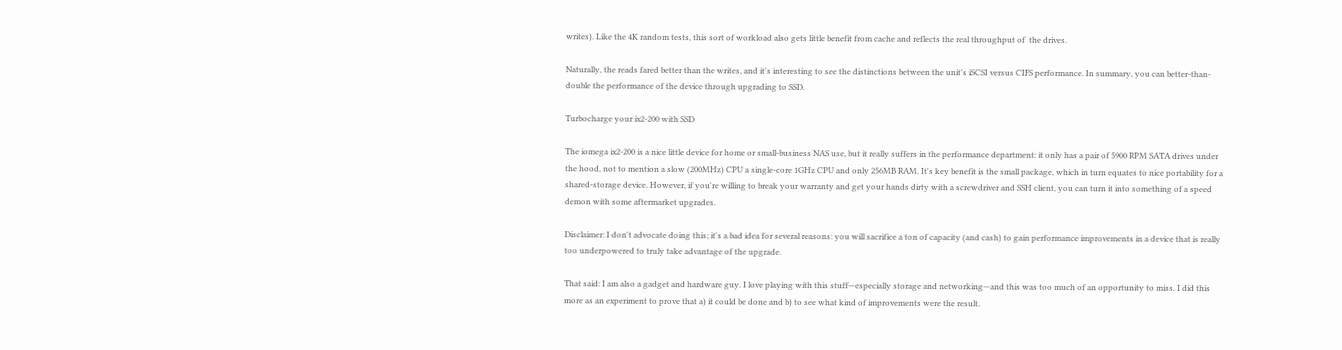writes). Like the 4K random tests, this sort of workload also gets little benefit from cache and reflects the real throughput of  the drives.

Naturally, the reads fared better than the writes, and it's interesting to see the distinctions between the unit's iSCSI versus CIFS performance. In summary, you can better-than-double the performance of the device through upgrading to SSD.

Turbocharge your ix2-200 with SSD

The iomega ix2-200 is a nice little device for home or small-business NAS use, but it really suffers in the performance department: it only has a pair of 5900 RPM SATA drives under the hood, not to mention a slow (200MHz) CPU a single-core 1GHz CPU and only 256MB RAM. It's key benefit is the small package, which in turn equates to nice portability for a shared-storage device. However, if you're willing to break your warranty and get your hands dirty with a screwdriver and SSH client, you can turn it into something of a speed demon with some aftermarket upgrades.

Disclaimer: I don't advocate doing this; it's a bad idea for several reasons: you will sacrifice a ton of capacity (and cash) to gain performance improvements in a device that is really too underpowered to truly take advantage of the upgrade.

That said: I am also a gadget and hardware guy. I love playing with this stuff—especially storage and networking—and this was too much of an opportunity to miss. I did this more as an experiment to prove that a) it could be done and b) to see what kind of improvements were the result.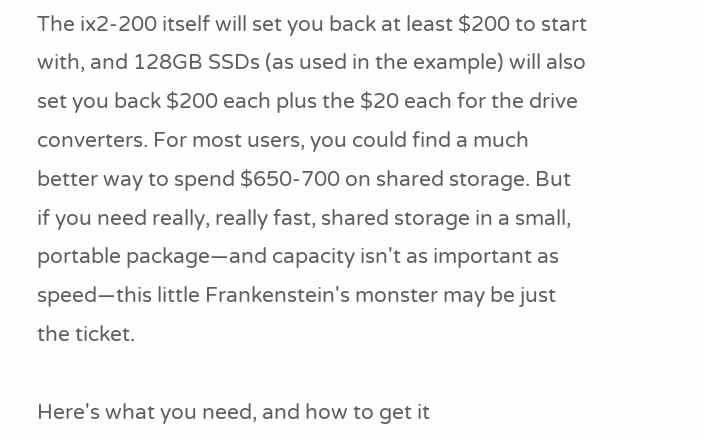The ix2-200 itself will set you back at least $200 to start with, and 128GB SSDs (as used in the example) will also set you back $200 each plus the $20 each for the drive converters. For most users, you could find a much better way to spend $650-700 on shared storage. But if you need really, really fast, shared storage in a small, portable package—and capacity isn't as important as speed—this little Frankenstein's monster may be just the ticket.

Here's what you need, and how to get it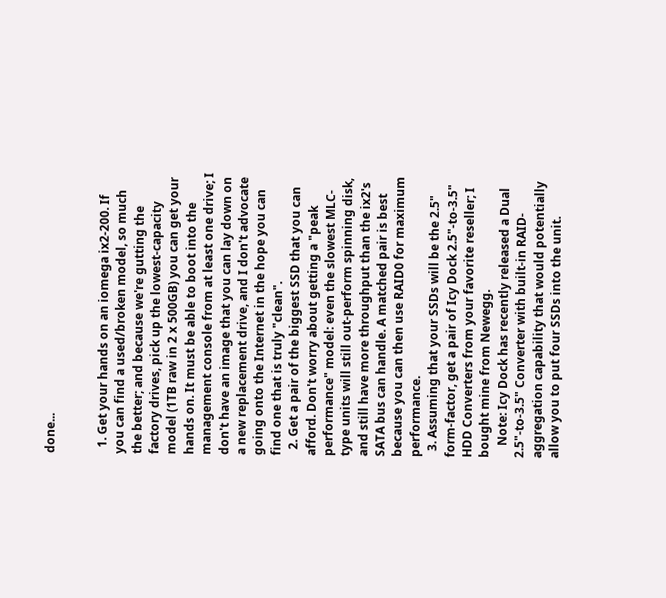done...


  1. Get your hands on an iomega ix2-200. If you can find a used/broken model, so much the better; and because we're gutting the factory drives, pick up the lowest-capacity model (1TB raw in 2 x 500GB) you can get your hands on. It must be able to boot into the management console from at least one drive; I don't have an image that you can lay down on a new replacement drive, and I don't advocate going onto the Internet in the hope you can find one that is truly "clean".
  2. Get a pair of the biggest SSD that you can afford. Don't worry about getting a "peak performance" model: even the slowest MLC-type units will still out-perform spinning disk, and still have more throughput than the ix2's SATA bus can handle. A matched pair is best because you can then use RAID0 for maximum performance.
  3. Assuming that your SSDs will be the 2.5" form-factor, get a pair of Icy Dock 2.5"-to-3.5" HDD Converters from your favorite reseller; I bought mine from Newegg.
    Note: Icy Dock has recently released a Dual 2.5"-to-3.5" Converter with built-in RAID-aggregation capability that would potentially allow you to put four SSDs into the unit.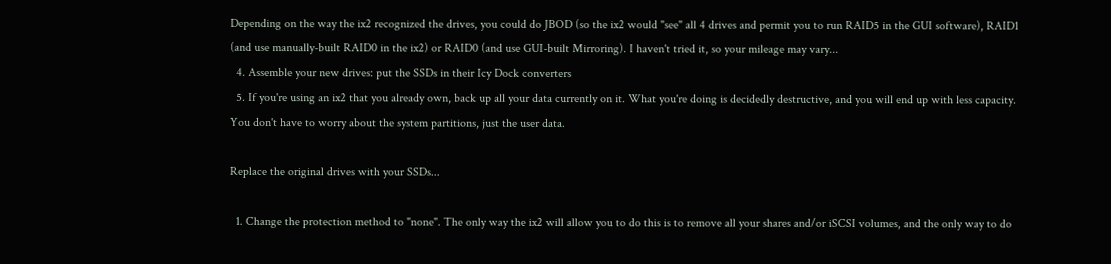Depending on the way the ix2 recognized the drives, you could do JBOD (so the ix2 would "see" all 4 drives and permit you to run RAID5 in the GUI software), RAID1 (and use manually-built RAID0 in the ix2) or RAID0 (and use GUI-built Mirroring). I haven't tried it, so your mileage may vary...
  4. Assemble your new drives: put the SSDs in their Icy Dock converters
  5. If you're using an ix2 that you already own, back up all your data currently on it. What you're doing is decidedly destructive, and you will end up with less capacity. You don't have to worry about the system partitions, just the user data.

Replace the original drives with your SSDs...

  1. Change the protection method to "none". The only way the ix2 will allow you to do this is to remove all your shares and/or iSCSI volumes, and the only way to do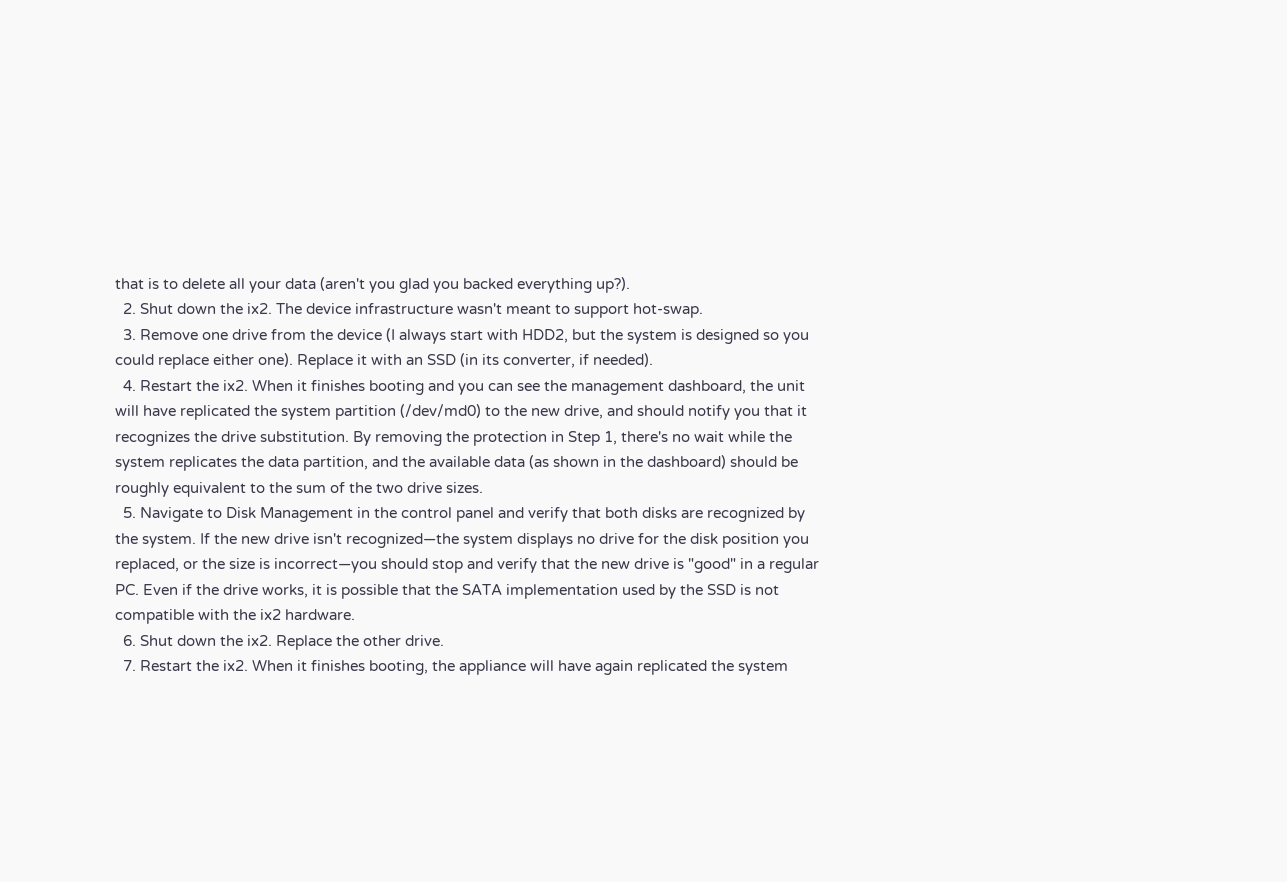that is to delete all your data (aren't you glad you backed everything up?).
  2. Shut down the ix2. The device infrastructure wasn't meant to support hot-swap.
  3. Remove one drive from the device (I always start with HDD2, but the system is designed so you could replace either one). Replace it with an SSD (in its converter, if needed).
  4. Restart the ix2. When it finishes booting and you can see the management dashboard, the unit will have replicated the system partition (/dev/md0) to the new drive, and should notify you that it recognizes the drive substitution. By removing the protection in Step 1, there's no wait while the system replicates the data partition, and the available data (as shown in the dashboard) should be roughly equivalent to the sum of the two drive sizes.
  5. Navigate to Disk Management in the control panel and verify that both disks are recognized by the system. If the new drive isn't recognized—the system displays no drive for the disk position you replaced, or the size is incorrect—you should stop and verify that the new drive is "good" in a regular PC. Even if the drive works, it is possible that the SATA implementation used by the SSD is not compatible with the ix2 hardware.
  6. Shut down the ix2. Replace the other drive.
  7. Restart the ix2. When it finishes booting, the appliance will have again replicated the system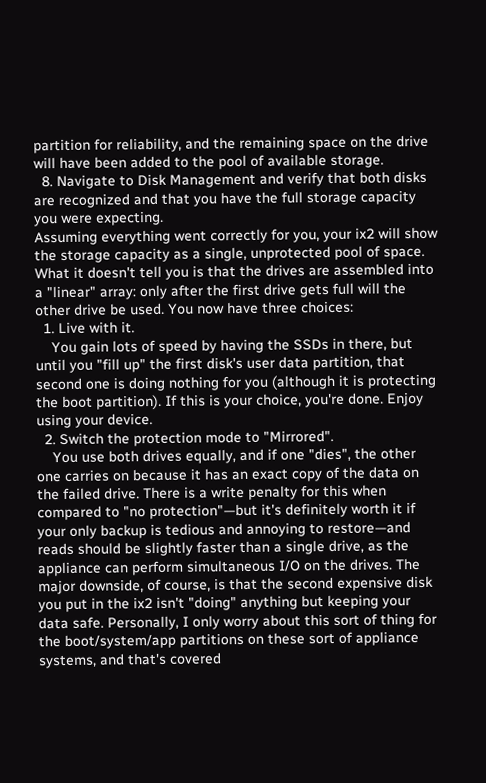partition for reliability, and the remaining space on the drive will have been added to the pool of available storage.
  8. Navigate to Disk Management and verify that both disks are recognized and that you have the full storage capacity you were expecting.
Assuming everything went correctly for you, your ix2 will show the storage capacity as a single, unprotected pool of space. What it doesn't tell you is that the drives are assembled into a "linear" array: only after the first drive gets full will the other drive be used. You now have three choices:
  1. Live with it.
    You gain lots of speed by having the SSDs in there, but until you "fill up" the first disk's user data partition, that second one is doing nothing for you (although it is protecting the boot partition). If this is your choice, you're done. Enjoy using your device.
  2. Switch the protection mode to "Mirrored".
    You use both drives equally, and if one "dies", the other one carries on because it has an exact copy of the data on the failed drive. There is a write penalty for this when compared to "no protection"—but it's definitely worth it if your only backup is tedious and annoying to restore—and reads should be slightly faster than a single drive, as the appliance can perform simultaneous I/O on the drives. The major downside, of course, is that the second expensive disk you put in the ix2 isn't "doing" anything but keeping your data safe. Personally, I only worry about this sort of thing for the boot/system/app partitions on these sort of appliance systems, and that's covered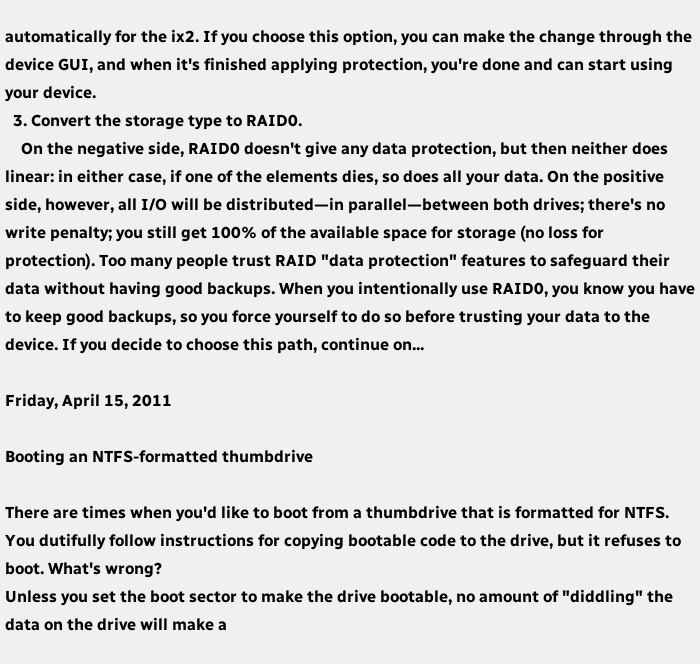automatically for the ix2. If you choose this option, you can make the change through the device GUI, and when it's finished applying protection, you're done and can start using your device.
  3. Convert the storage type to RAID0.
    On the negative side, RAID0 doesn't give any data protection, but then neither does linear: in either case, if one of the elements dies, so does all your data. On the positive side, however, all I/O will be distributed—in parallel—between both drives; there's no write penalty; you still get 100% of the available space for storage (no loss for protection). Too many people trust RAID "data protection" features to safeguard their data without having good backups. When you intentionally use RAID0, you know you have to keep good backups, so you force yourself to do so before trusting your data to the device. If you decide to choose this path, continue on...

Friday, April 15, 2011

Booting an NTFS-formatted thumbdrive

There are times when you'd like to boot from a thumbdrive that is formatted for NTFS. You dutifully follow instructions for copying bootable code to the drive, but it refuses to boot. What's wrong?
Unless you set the boot sector to make the drive bootable, no amount of "diddling" the data on the drive will make a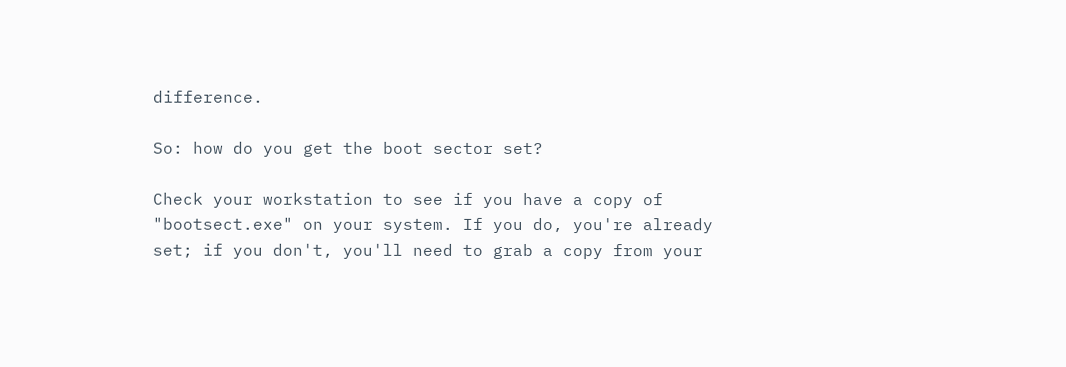difference.

So: how do you get the boot sector set?

Check your workstation to see if you have a copy of "bootsect.exe" on your system. If you do, you're already set; if you don't, you'll need to grab a copy from your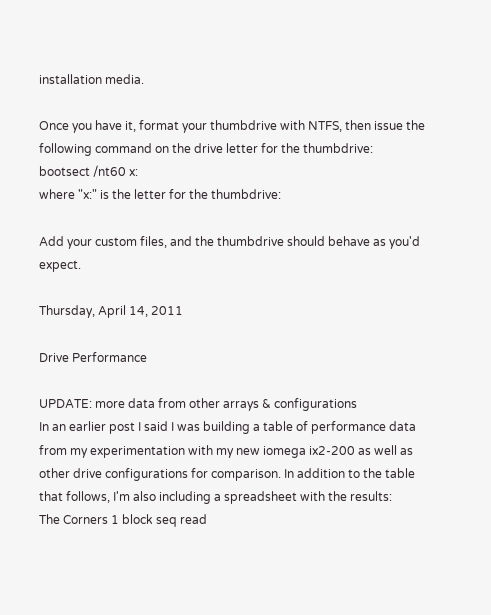installation media.

Once you have it, format your thumbdrive with NTFS, then issue the following command on the drive letter for the thumbdrive:
bootsect /nt60 x:
where "x:" is the letter for the thumbdrive:

Add your custom files, and the thumbdrive should behave as you'd expect.

Thursday, April 14, 2011

Drive Performance

UPDATE: more data from other arrays & configurations
In an earlier post I said I was building a table of performance data from my experimentation with my new iomega ix2-200 as well as other drive configurations for comparison. In addition to the table that follows, I'm also including a spreadsheet with the results:
The Corners 1 block seq read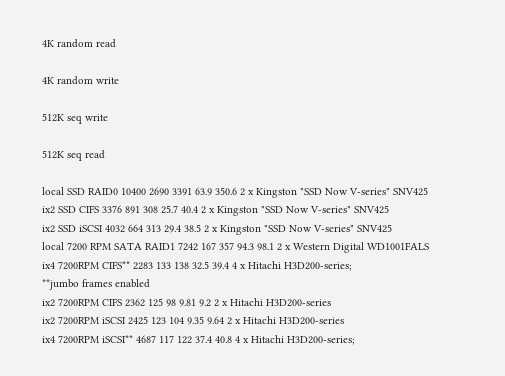4K random read

4K random write

512K seq write

512K seq read

local SSD RAID0 10400 2690 3391 63.9 350.6 2 x Kingston "SSD Now V-series" SNV425
ix2 SSD CIFS 3376 891 308 25.7 40.4 2 x Kingston "SSD Now V-series" SNV425
ix2 SSD iSCSI 4032 664 313 29.4 38.5 2 x Kingston "SSD Now V-series" SNV425
local 7200 RPM SATA RAID1 7242 167 357 94.3 98.1 2 x Western Digital WD1001FALS
ix4 7200RPM CIFS** 2283 133 138 32.5 39.4 4 x Hitachi H3D200-series;
**jumbo frames enabled
ix2 7200RPM CIFS 2362 125 98 9.81 9.2 2 x Hitachi H3D200-series
ix2 7200RPM iSCSI 2425 123 104 9.35 9.64 2 x Hitachi H3D200-series
ix4 7200RPM iSCSI** 4687 117 122 37.4 40.8 4 x Hitachi H3D200-series;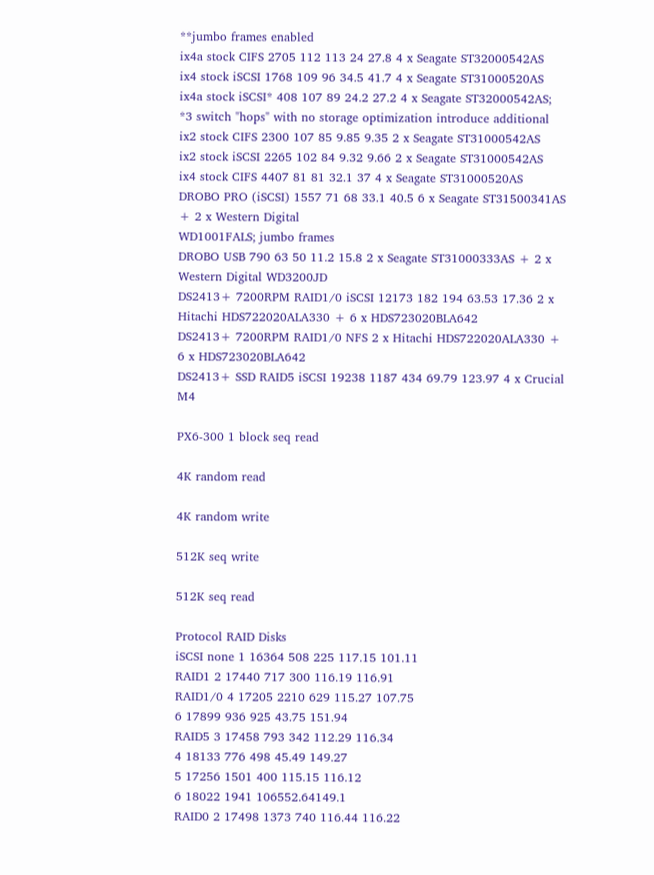**jumbo frames enabled
ix4a stock CIFS 2705 112 113 24 27.8 4 x Seagate ST32000542AS
ix4 stock iSCSI 1768 109 96 34.5 41.7 4 x Seagate ST31000520AS
ix4a stock iSCSI* 408 107 89 24.2 27.2 4 x Seagate ST32000542AS;
*3 switch "hops" with no storage optimization introduce additional
ix2 stock CIFS 2300 107 85 9.85 9.35 2 x Seagate ST31000542AS
ix2 stock iSCSI 2265 102 84 9.32 9.66 2 x Seagate ST31000542AS
ix4 stock CIFS 4407 81 81 32.1 37 4 x Seagate ST31000520AS
DROBO PRO (iSCSI) 1557 71 68 33.1 40.5 6 x Seagate ST31500341AS + 2 x Western Digital
WD1001FALS; jumbo frames
DROBO USB 790 63 50 11.2 15.8 2 x Seagate ST31000333AS + 2 x Western Digital WD3200JD
DS2413+ 7200RPM RAID1/0 iSCSI 12173 182 194 63.53 17.36 2 x Hitachi HDS722020ALA330 + 6 x HDS723020BLA642
DS2413+ 7200RPM RAID1/0 NFS 2 x Hitachi HDS722020ALA330 + 6 x HDS723020BLA642
DS2413+ SSD RAID5 iSCSI 19238 1187 434 69.79 123.97 4 x Crucial M4

PX6-300 1 block seq read

4K random read

4K random write

512K seq write

512K seq read

Protocol RAID Disks
iSCSI none 1 16364 508 225 117.15 101.11
RAID1 2 17440 717 300 116.19 116.91
RAID1/0 4 17205 2210 629 115.27 107.75
6 17899 936 925 43.75 151.94
RAID5 3 17458 793 342 112.29 116.34
4 18133 776 498 45.49 149.27
5 17256 1501 400 115.15 116.12
6 18022 1941 106552.64149.1
RAID0 2 17498 1373 740 116.44 116.22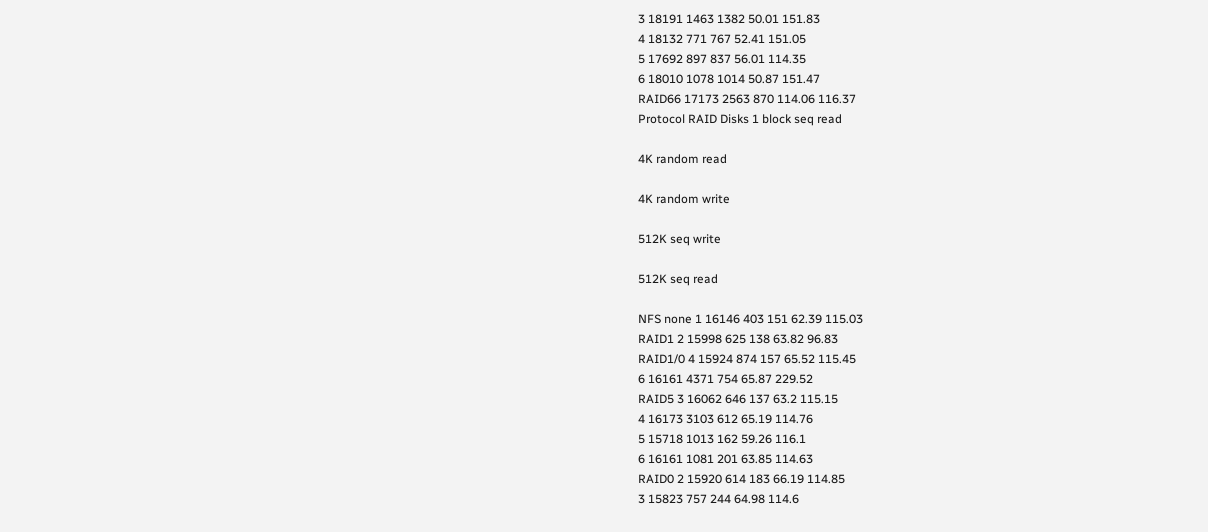3 18191 1463 1382 50.01 151.83
4 18132 771 767 52.41 151.05
5 17692 897 837 56.01 114.35
6 18010 1078 1014 50.87 151.47
RAID66 17173 2563 870 114.06 116.37
Protocol RAID Disks 1 block seq read

4K random read

4K random write

512K seq write

512K seq read

NFS none 1 16146 403 151 62.39 115.03
RAID1 2 15998 625 138 63.82 96.83
RAID1/0 4 15924 874 157 65.52 115.45
6 16161 4371 754 65.87 229.52
RAID5 3 16062 646 137 63.2 115.15
4 16173 3103 612 65.19 114.76
5 15718 1013 162 59.26 116.1
6 16161 1081 201 63.85 114.63
RAID0 2 15920 614 183 66.19 114.85
3 15823 757 244 64.98 114.6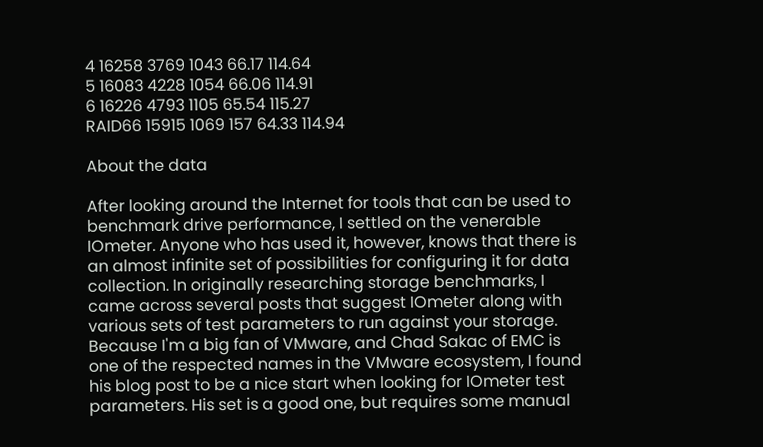4 16258 3769 1043 66.17 114.64
5 16083 4228 1054 66.06 114.91
6 16226 4793 1105 65.54 115.27
RAID66 15915 1069 157 64.33 114.94

About the data

After looking around the Internet for tools that can be used to benchmark drive performance, I settled on the venerable IOmeter. Anyone who has used it, however, knows that there is an almost infinite set of possibilities for configuring it for data collection. In originally researching storage benchmarks, I came across several posts that suggest IOmeter along with various sets of test parameters to run against your storage. Because I'm a big fan of VMware, and Chad Sakac of EMC is one of the respected names in the VMware ecosystem, I found his blog post to be a nice start when looking for IOmeter test parameters. His set is a good one, but requires some manual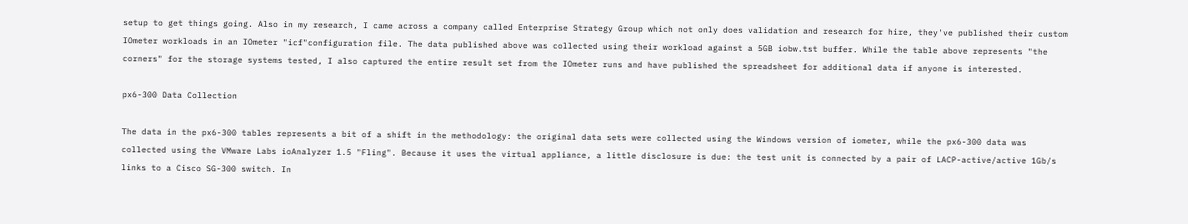setup to get things going. Also in my research, I came across a company called Enterprise Strategy Group which not only does validation and research for hire, they've published their custom IOmeter workloads in an IOmeter "icf"configuration file. The data published above was collected using their workload against a 5GB iobw.tst buffer. While the table above represents "the corners" for the storage systems tested, I also captured the entire result set from the IOmeter runs and have published the spreadsheet for additional data if anyone is interested.

px6-300 Data Collection

The data in the px6-300 tables represents a bit of a shift in the methodology: the original data sets were collected using the Windows version of iometer, while the px6-300 data was collected using the VMware Labs ioAnalyzer 1.5 "Fling". Because it uses the virtual appliance, a little disclosure is due: the test unit is connected by a pair of LACP-active/active 1Gb/s links to a Cisco SG-300 switch. In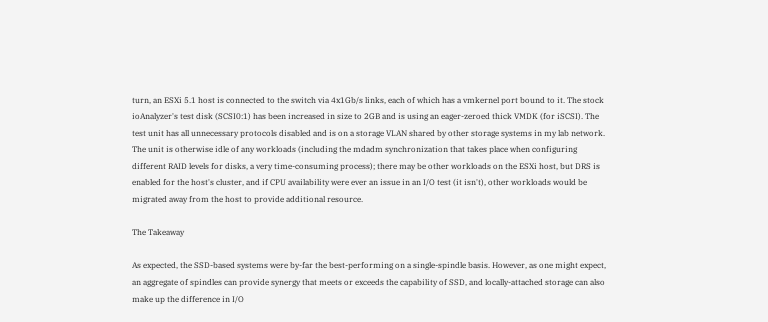turn, an ESXi 5.1 host is connected to the switch via 4x1Gb/s links, each of which has a vmkernel port bound to it. The stock ioAnalyzer's test disk (SCSI0:1) has been increased in size to 2GB and is using an eager-zeroed thick VMDK (for iSCSI). The test unit has all unnecessary protocols disabled and is on a storage VLAN shared by other storage systems in my lab network. The unit is otherwise idle of any workloads (including the mdadm synchronization that takes place when configuring different RAID levels for disks, a very time-consuming process); there may be other workloads on the ESXi host, but DRS is enabled for the host's cluster, and if CPU availability were ever an issue in an I/O test (it isn't), other workloads would be migrated away from the host to provide additional resource.

The Takeaway

As expected, the SSD-based systems were by-far the best-performing on a single-spindle basis. However, as one might expect, an aggregate of spindles can provide synergy that meets or exceeds the capability of SSD, and locally-attached storage can also make up the difference in I/O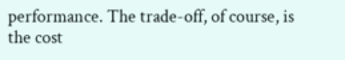performance. The trade-off, of course, is the cost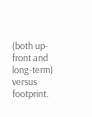(both up-front and long-term) versus footprint.